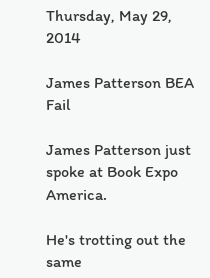Thursday, May 29, 2014

James Patterson BEA Fail

James Patterson just spoke at Book Expo America.

He's trotting out the same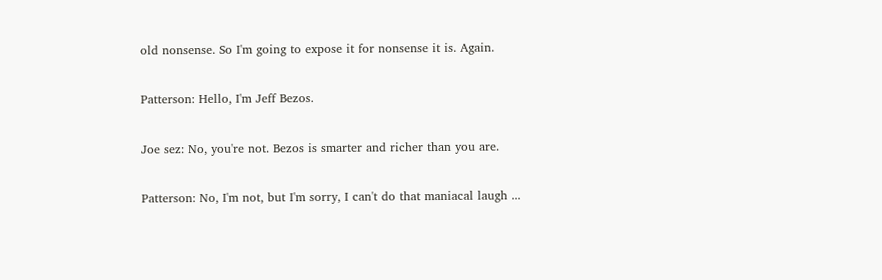old nonsense. So I'm going to expose it for nonsense it is. Again.

Patterson: Hello, I'm Jeff Bezos.

Joe sez: No, you're not. Bezos is smarter and richer than you are.

Patterson: No, I'm not, but I'm sorry, I can't do that maniacal laugh ...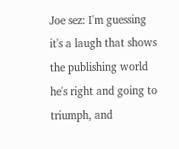Joe sez: I'm guessing it's a laugh that shows the publishing world he's right and going to triumph, and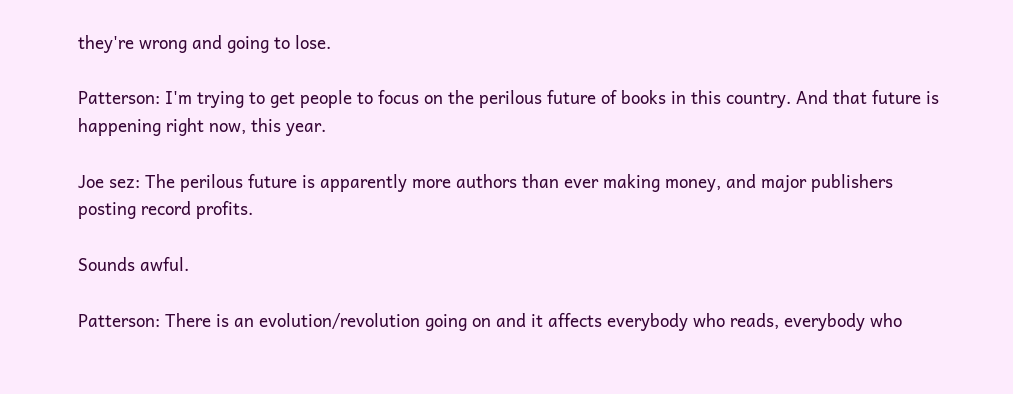they're wrong and going to lose.

Patterson: I'm trying to get people to focus on the perilous future of books in this country. And that future is happening right now, this year.

Joe sez: The perilous future is apparently more authors than ever making money, and major publishers posting record profits.

Sounds awful.

Patterson: There is an evolution/revolution going on and it affects everybody who reads, everybody who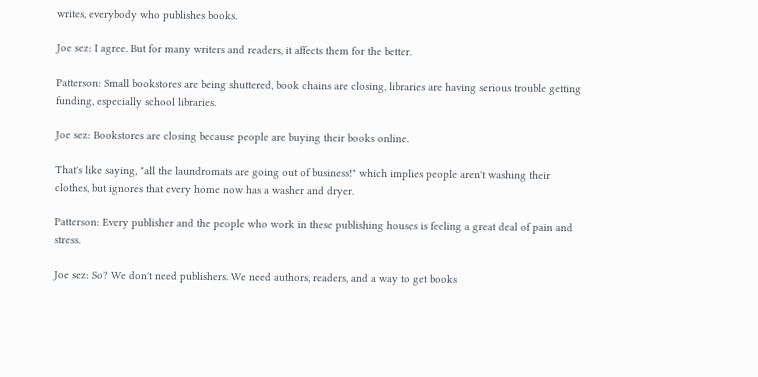writes, everybody who publishes books.

Joe sez: I agree. But for many writers and readers, it affects them for the better.

Patterson: Small bookstores are being shuttered, book chains are closing, libraries are having serious trouble getting funding, especially school libraries.

Joe sez: Bookstores are closing because people are buying their books online.

That's like saying, "all the laundromats are going out of business!" which implies people aren't washing their clothes, but ignores that every home now has a washer and dryer.

Patterson: Every publisher and the people who work in these publishing houses is feeling a great deal of pain and stress.

Joe sez: So? We don't need publishers. We need authors, readers, and a way to get books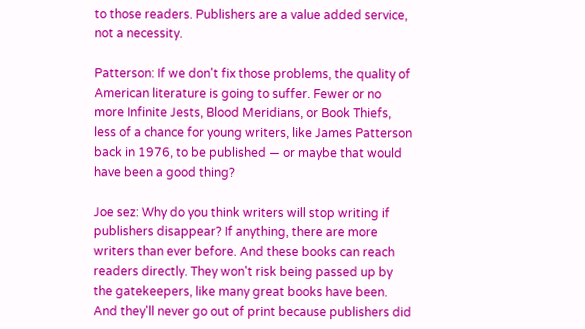to those readers. Publishers are a value added service, not a necessity.

Patterson: If we don't fix those problems, the quality of American literature is going to suffer. Fewer or no more Infinite Jests, Blood Meridians, or Book Thiefs, less of a chance for young writers, like James Patterson back in 1976, to be published — or maybe that would have been a good thing?

Joe sez: Why do you think writers will stop writing if publishers disappear? If anything, there are more writers than ever before. And these books can reach readers directly. They won't risk being passed up by the gatekeepers, like many great books have been. And they'll never go out of print because publishers did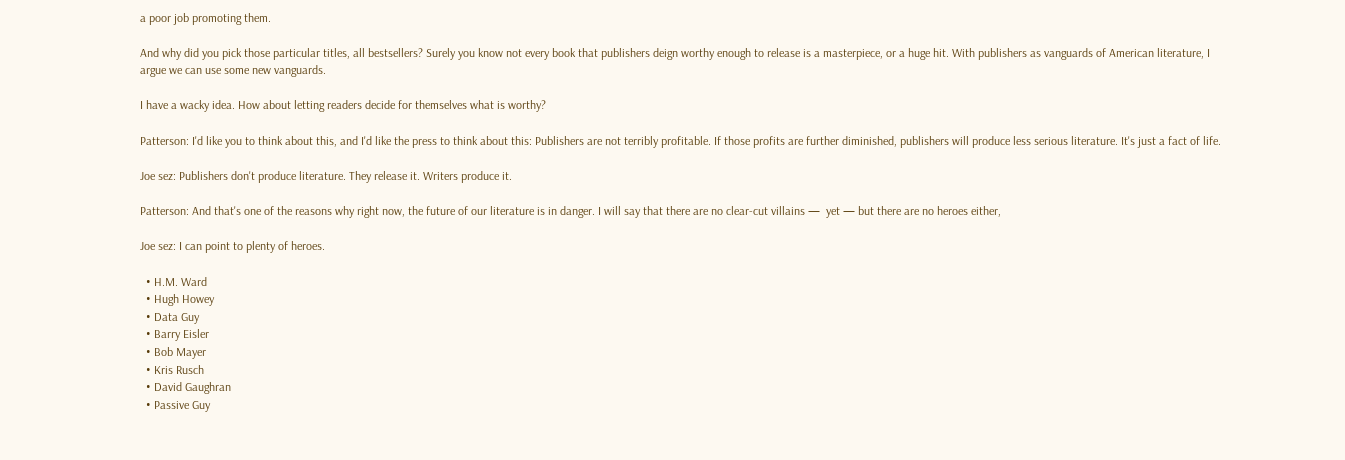a poor job promoting them.

And why did you pick those particular titles, all bestsellers? Surely you know not every book that publishers deign worthy enough to release is a masterpiece, or a huge hit. With publishers as vanguards of American literature, I argue we can use some new vanguards.

I have a wacky idea. How about letting readers decide for themselves what is worthy?

Patterson: I'd like you to think about this, and I'd like the press to think about this: Publishers are not terribly profitable. If those profits are further diminished, publishers will produce less serious literature. It's just a fact of life.

Joe sez: Publishers don't produce literature. They release it. Writers produce it.

Patterson: And that's one of the reasons why right now, the future of our literature is in danger. I will say that there are no clear-cut villains —  yet — but there are no heroes either,

Joe sez: I can point to plenty of heroes.

  • H.M. Ward
  • Hugh Howey
  • Data Guy
  • Barry Eisler
  • Bob Mayer
  • Kris Rusch
  • David Gaughran
  • Passive Guy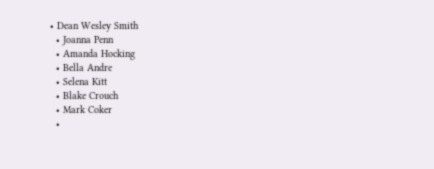• Dean Wesley Smith
  • Joanna Penn
  • Amanda Hocking
  • Bella Andre
  • Selena Kitt
  • Blake Crouch
  • Mark Coker
  •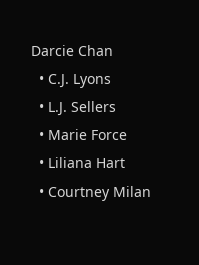Darcie Chan
  • C.J. Lyons
  • L.J. Sellers
  • Marie Force
  • Liliana Hart
  • Courtney Milan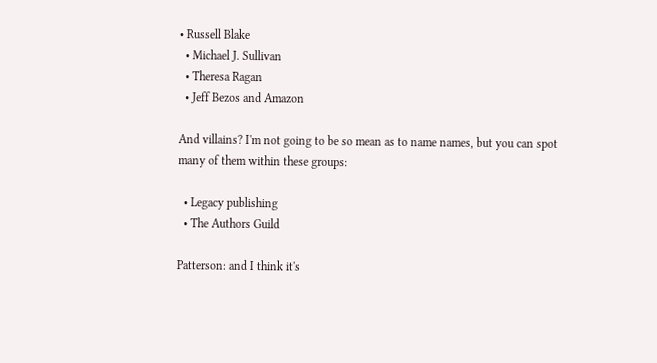• Russell Blake
  • Michael J. Sullivan
  • Theresa Ragan
  • Jeff Bezos and Amazon

And villains? I'm not going to be so mean as to name names, but you can spot many of them within these groups:

  • Legacy publishing
  • The Authors Guild

Patterson: and I think it's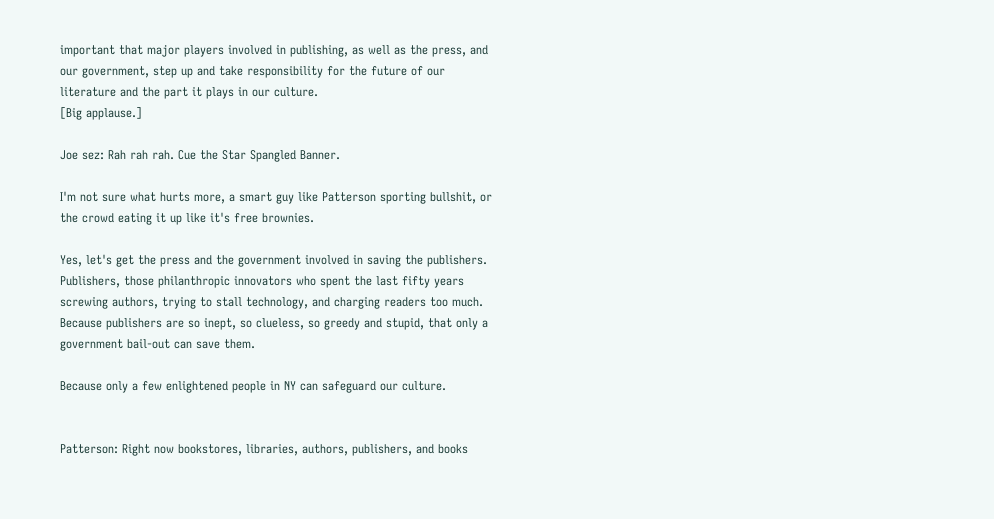important that major players involved in publishing, as well as the press, and our government, step up and take responsibility for the future of our literature and the part it plays in our culture.
[Big applause.]

Joe sez: Rah rah rah. Cue the Star Spangled Banner.

I'm not sure what hurts more, a smart guy like Patterson sporting bullshit, or the crowd eating it up like it's free brownies.

Yes, let's get the press and the government involved in saving the publishers. Publishers, those philanthropic innovators who spent the last fifty years screwing authors, trying to stall technology, and charging readers too much. Because publishers are so inept, so clueless, so greedy and stupid, that only a government bail-out can save them.

Because only a few enlightened people in NY can safeguard our culture.


Patterson: Right now bookstores, libraries, authors, publishers, and books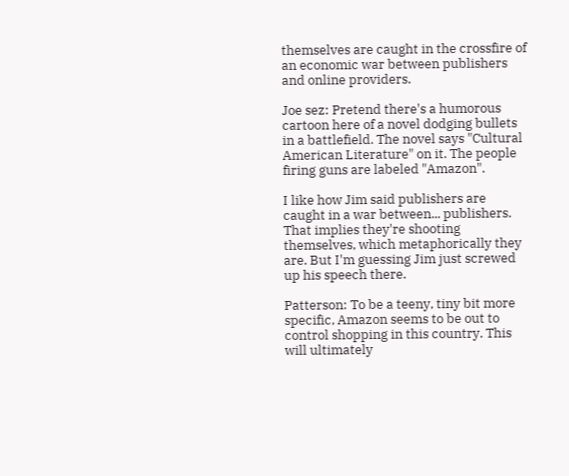themselves are caught in the crossfire of an economic war between publishers and online providers.

Joe sez: Pretend there's a humorous cartoon here of a novel dodging bullets in a battlefield. The novel says "Cultural American Literature" on it. The people firing guns are labeled "Amazon".

I like how Jim said publishers are caught in a war between... publishers. That implies they're shooting themselves, which metaphorically they are. But I'm guessing Jim just screwed up his speech there.

Patterson: To be a teeny, tiny bit more specific, Amazon seems to be out to control shopping in this country. This will ultimately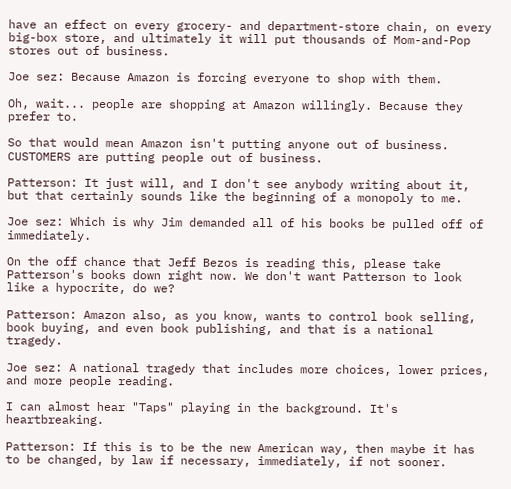have an effect on every grocery- and department-store chain, on every big-box store, and ultimately it will put thousands of Mom-and-Pop stores out of business.

Joe sez: Because Amazon is forcing everyone to shop with them.

Oh, wait... people are shopping at Amazon willingly. Because they prefer to.

So that would mean Amazon isn't putting anyone out of business. CUSTOMERS are putting people out of business.

Patterson: It just will, and I don't see anybody writing about it, but that certainly sounds like the beginning of a monopoly to me.

Joe sez: Which is why Jim demanded all of his books be pulled off of immediately.

On the off chance that Jeff Bezos is reading this, please take Patterson's books down right now. We don't want Patterson to look like a hypocrite, do we?

Patterson: Amazon also, as you know, wants to control book selling, book buying, and even book publishing, and that is a national tragedy.

Joe sez: A national tragedy that includes more choices, lower prices, and more people reading.

I can almost hear "Taps" playing in the background. It's heartbreaking.

Patterson: If this is to be the new American way, then maybe it has to be changed, by law if necessary, immediately, if not sooner.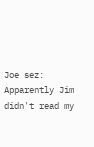Joe sez: Apparently Jim didn't read my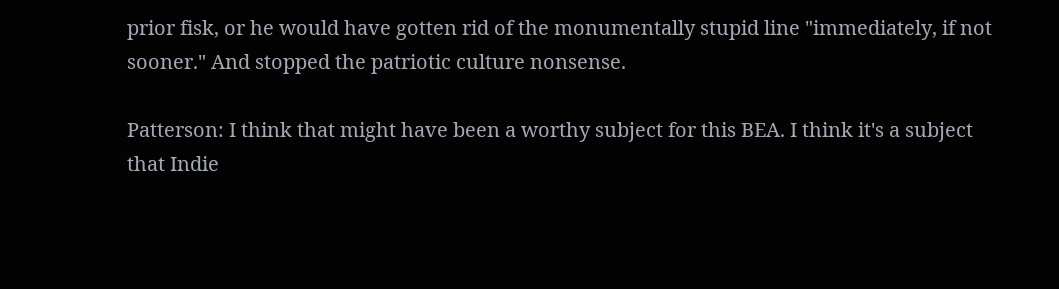prior fisk, or he would have gotten rid of the monumentally stupid line "immediately, if not sooner." And stopped the patriotic culture nonsense.

Patterson: I think that might have been a worthy subject for this BEA. I think it's a subject that Indie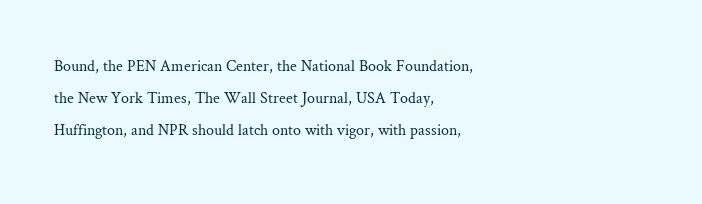Bound, the PEN American Center, the National Book Foundation, the New York Times, The Wall Street Journal, USA Today, Huffington, and NPR should latch onto with vigor, with passion,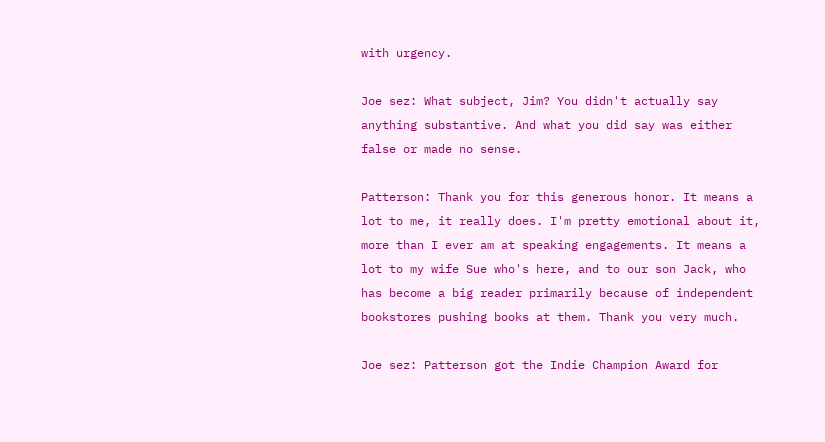with urgency.

Joe sez: What subject, Jim? You didn't actually say anything substantive. And what you did say was either false or made no sense.

Patterson: Thank you for this generous honor. It means a lot to me, it really does. I'm pretty emotional about it, more than I ever am at speaking engagements. It means a lot to my wife Sue who's here, and to our son Jack, who has become a big reader primarily because of independent bookstores pushing books at them. Thank you very much.

Joe sez: Patterson got the Indie Champion Award for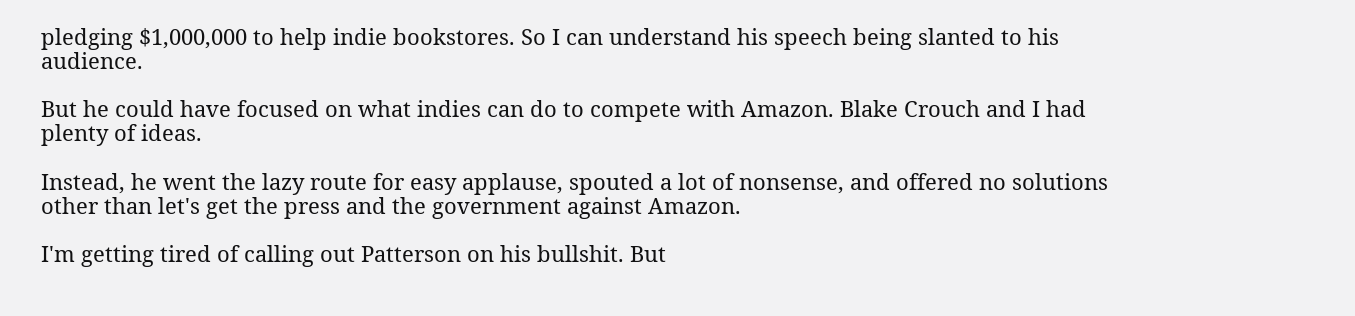pledging $1,000,000 to help indie bookstores. So I can understand his speech being slanted to his audience.

But he could have focused on what indies can do to compete with Amazon. Blake Crouch and I had plenty of ideas.

Instead, he went the lazy route for easy applause, spouted a lot of nonsense, and offered no solutions other than let's get the press and the government against Amazon.

I'm getting tired of calling out Patterson on his bullshit. But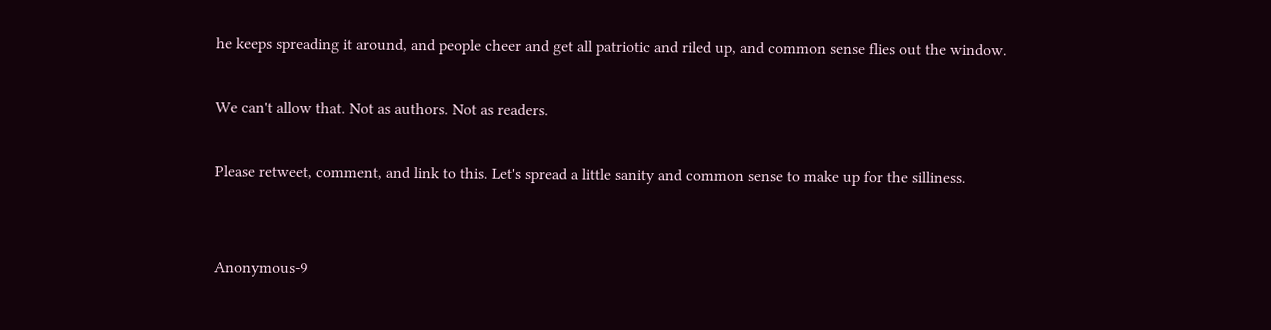he keeps spreading it around, and people cheer and get all patriotic and riled up, and common sense flies out the window.

We can't allow that. Not as authors. Not as readers.

Please retweet, comment, and link to this. Let's spread a little sanity and common sense to make up for the silliness.


Anonymous-9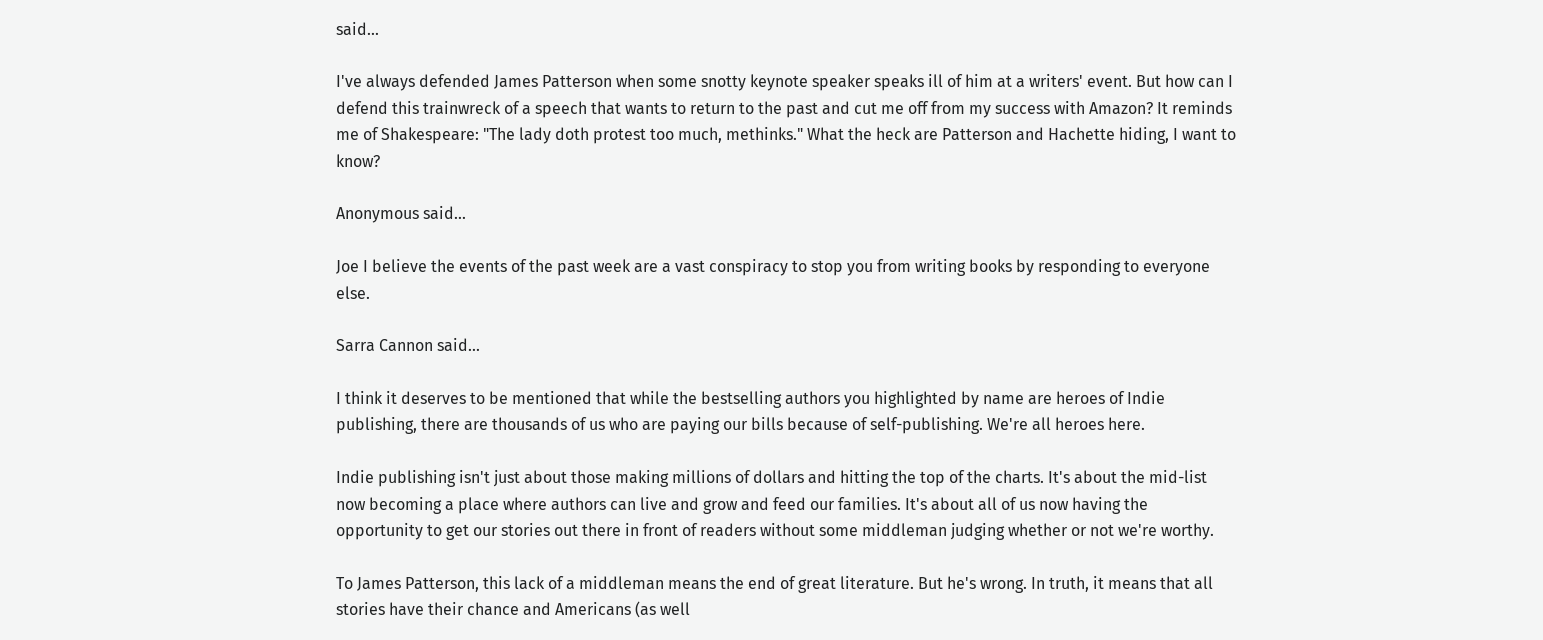said...

I've always defended James Patterson when some snotty keynote speaker speaks ill of him at a writers' event. But how can I defend this trainwreck of a speech that wants to return to the past and cut me off from my success with Amazon? It reminds me of Shakespeare: "The lady doth protest too much, methinks." What the heck are Patterson and Hachette hiding, I want to know?

Anonymous said...

Joe I believe the events of the past week are a vast conspiracy to stop you from writing books by responding to everyone else.

Sarra Cannon said...

I think it deserves to be mentioned that while the bestselling authors you highlighted by name are heroes of Indie publishing, there are thousands of us who are paying our bills because of self-publishing. We're all heroes here.

Indie publishing isn't just about those making millions of dollars and hitting the top of the charts. It's about the mid-list now becoming a place where authors can live and grow and feed our families. It's about all of us now having the opportunity to get our stories out there in front of readers without some middleman judging whether or not we're worthy.

To James Patterson, this lack of a middleman means the end of great literature. But he's wrong. In truth, it means that all stories have their chance and Americans (as well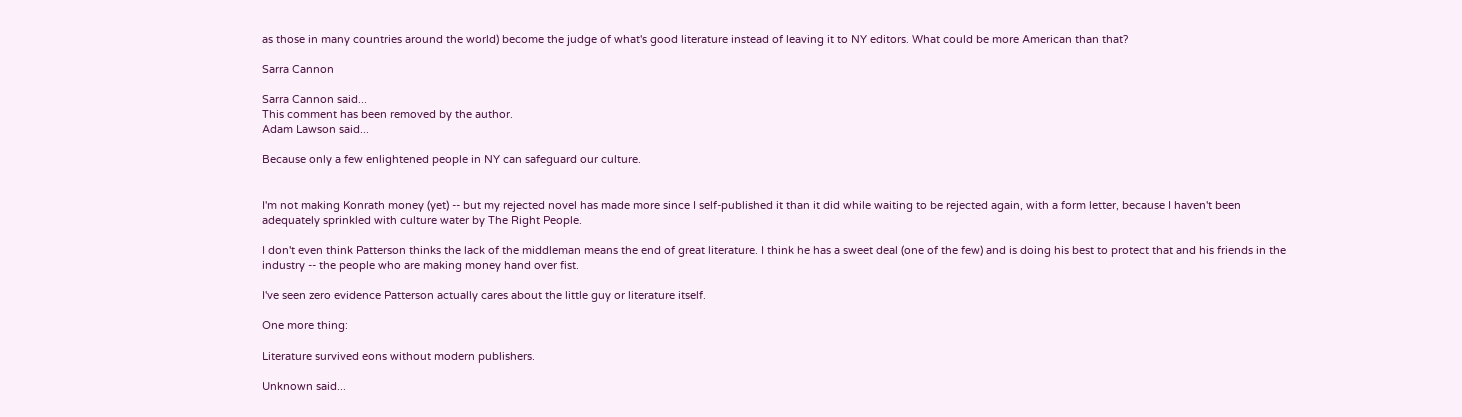as those in many countries around the world) become the judge of what's good literature instead of leaving it to NY editors. What could be more American than that?

Sarra Cannon

Sarra Cannon said...
This comment has been removed by the author.
Adam Lawson said...

Because only a few enlightened people in NY can safeguard our culture.


I'm not making Konrath money (yet) -- but my rejected novel has made more since I self-published it than it did while waiting to be rejected again, with a form letter, because I haven't been adequately sprinkled with culture water by The Right People.

I don't even think Patterson thinks the lack of the middleman means the end of great literature. I think he has a sweet deal (one of the few) and is doing his best to protect that and his friends in the industry -- the people who are making money hand over fist.

I've seen zero evidence Patterson actually cares about the little guy or literature itself.

One more thing:

Literature survived eons without modern publishers.

Unknown said...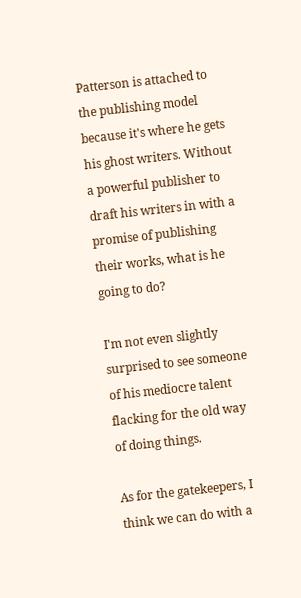Patterson is attached to the publishing model because it's where he gets his ghost writers. Without a powerful publisher to draft his writers in with a promise of publishing their works, what is he going to do?

I'm not even slightly surprised to see someone of his mediocre talent flacking for the old way of doing things.

As for the gatekeepers, I think we can do with a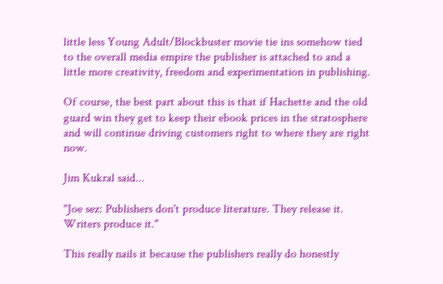little less Young Adult/Blockbuster movie tie ins somehow tied to the overall media empire the publisher is attached to and a little more creativity, freedom and experimentation in publishing.

Of course, the best part about this is that if Hachette and the old guard win they get to keep their ebook prices in the stratosphere and will continue driving customers right to where they are right now.

Jim Kukral said...

"Joe sez: Publishers don't produce literature. They release it. Writers produce it."

This really nails it because the publishers really do honestly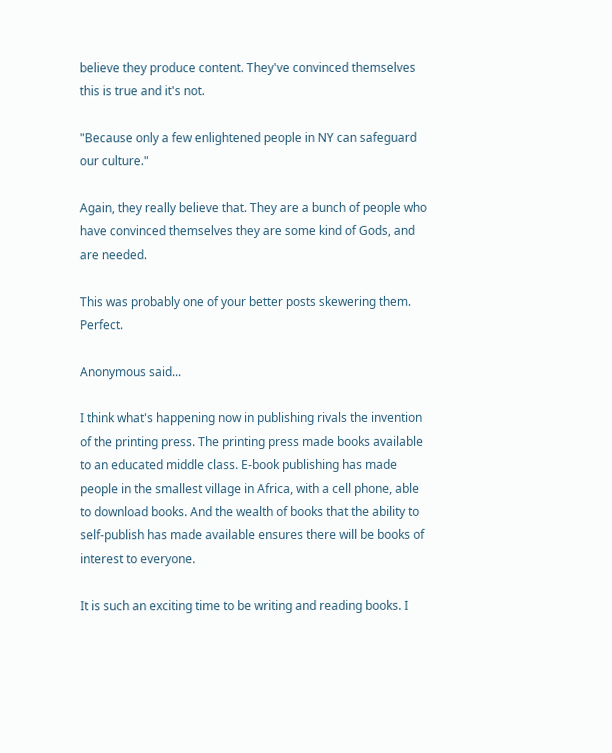believe they produce content. They've convinced themselves this is true and it's not.

"Because only a few enlightened people in NY can safeguard our culture."

Again, they really believe that. They are a bunch of people who have convinced themselves they are some kind of Gods, and are needed.

This was probably one of your better posts skewering them. Perfect.

Anonymous said...

I think what's happening now in publishing rivals the invention of the printing press. The printing press made books available to an educated middle class. E-book publishing has made people in the smallest village in Africa, with a cell phone, able to download books. And the wealth of books that the ability to self-publish has made available ensures there will be books of interest to everyone.

It is such an exciting time to be writing and reading books. I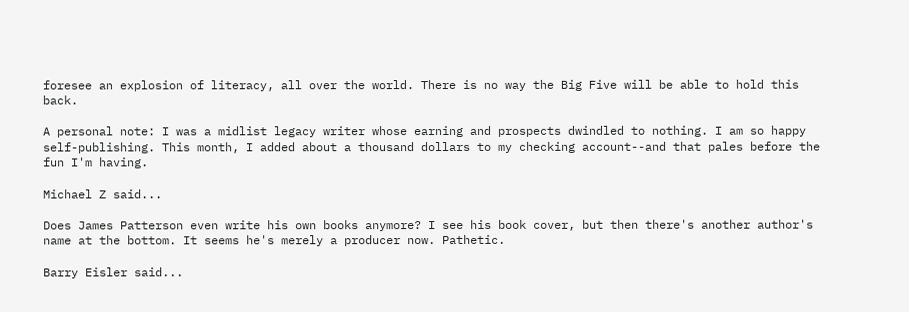foresee an explosion of literacy, all over the world. There is no way the Big Five will be able to hold this back.

A personal note: I was a midlist legacy writer whose earning and prospects dwindled to nothing. I am so happy self-publishing. This month, I added about a thousand dollars to my checking account--and that pales before the fun I'm having.

Michael Z said...

Does James Patterson even write his own books anymore? I see his book cover, but then there's another author's name at the bottom. It seems he's merely a producer now. Pathetic.

Barry Eisler said...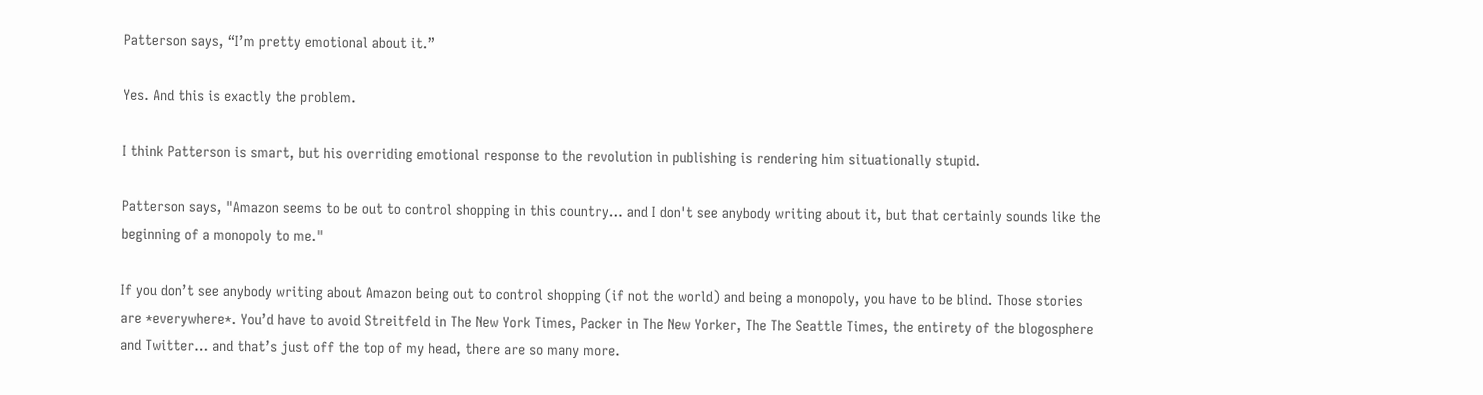Patterson says, “I’m pretty emotional about it.”

Yes. And this is exactly the problem.

I think Patterson is smart, but his overriding emotional response to the revolution in publishing is rendering him situationally stupid.

Patterson says, "Amazon seems to be out to control shopping in this country… and I don't see anybody writing about it, but that certainly sounds like the beginning of a monopoly to me."

If you don’t see anybody writing about Amazon being out to control shopping (if not the world) and being a monopoly, you have to be blind. Those stories are *everywhere*. You’d have to avoid Streitfeld in The New York Times, Packer in The New Yorker, The The Seattle Times, the entirety of the blogosphere and Twitter… and that’s just off the top of my head, there are so many more.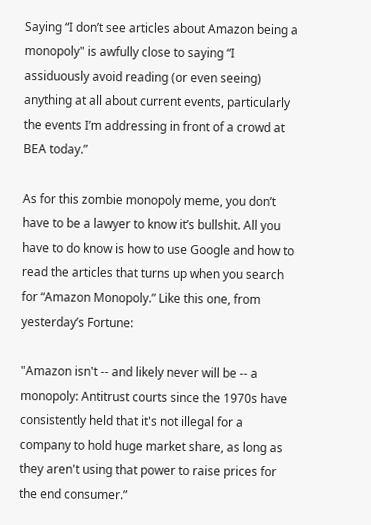Saying “I don’t see articles about Amazon being a monopoly" is awfully close to saying “I assiduously avoid reading (or even seeing) anything at all about current events, particularly the events I’m addressing in front of a crowd at BEA today.”

As for this zombie monopoly meme, you don’t have to be a lawyer to know it’s bullshit. All you have to do know is how to use Google and how to read the articles that turns up when you search for “Amazon Monopoly.” Like this one, from yesterday’s Fortune:

"Amazon isn't -- and likely never will be -- a monopoly: Antitrust courts since the 1970s have consistently held that it's not illegal for a company to hold huge market share, as long as they aren't using that power to raise prices for the end consumer.”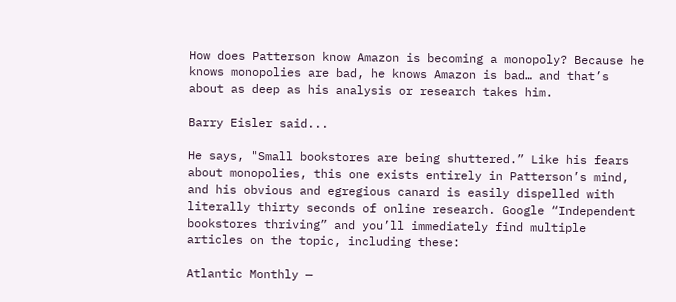How does Patterson know Amazon is becoming a monopoly? Because he knows monopolies are bad, he knows Amazon is bad… and that’s about as deep as his analysis or research takes him.

Barry Eisler said...

He says, "Small bookstores are being shuttered.” Like his fears about monopolies, this one exists entirely in Patterson’s mind, and his obvious and egregious canard is easily dispelled with literally thirty seconds of online research. Google “Independent bookstores thriving” and you’ll immediately find multiple articles on the topic, including these:

Atlantic Monthly —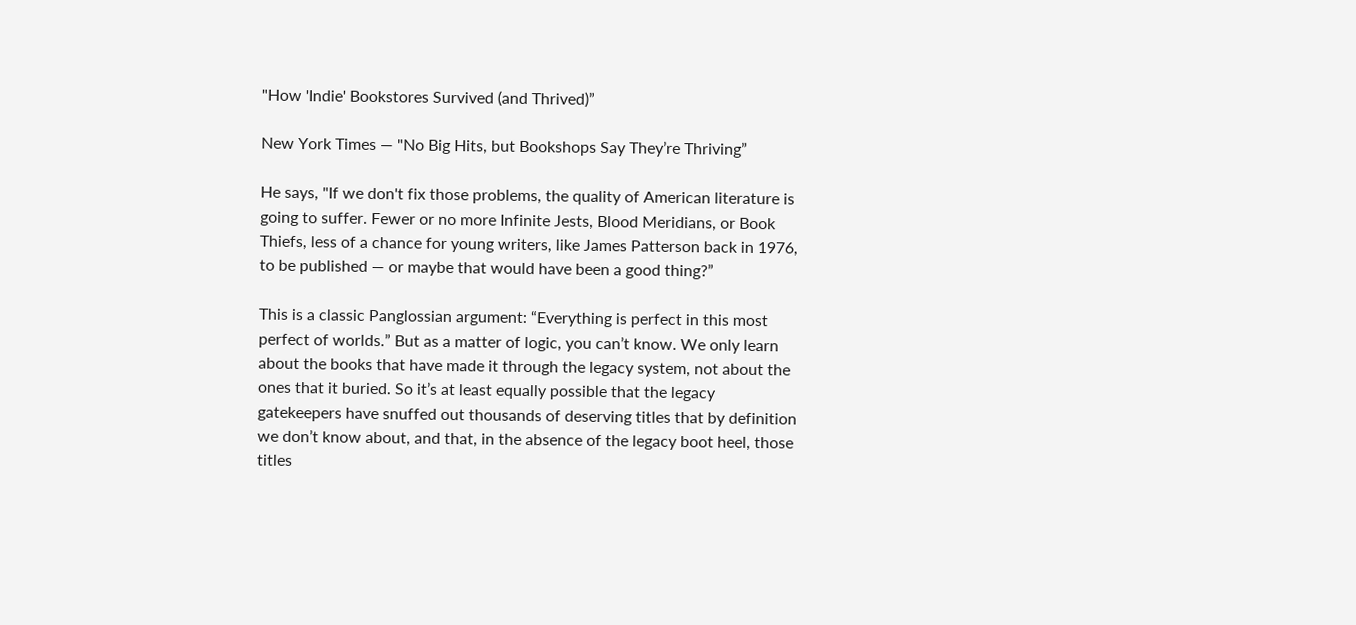"How 'Indie' Bookstores Survived (and Thrived)”

New York Times — "No Big Hits, but Bookshops Say They’re Thriving”

He says, "If we don't fix those problems, the quality of American literature is going to suffer. Fewer or no more Infinite Jests, Blood Meridians, or Book Thiefs, less of a chance for young writers, like James Patterson back in 1976, to be published — or maybe that would have been a good thing?”

This is a classic Panglossian argument: “Everything is perfect in this most perfect of worlds.” But as a matter of logic, you can’t know. We only learn about the books that have made it through the legacy system, not about the ones that it buried. So it’s at least equally possible that the legacy gatekeepers have snuffed out thousands of deserving titles that by definition we don’t know about, and that, in the absence of the legacy boot heel, those titles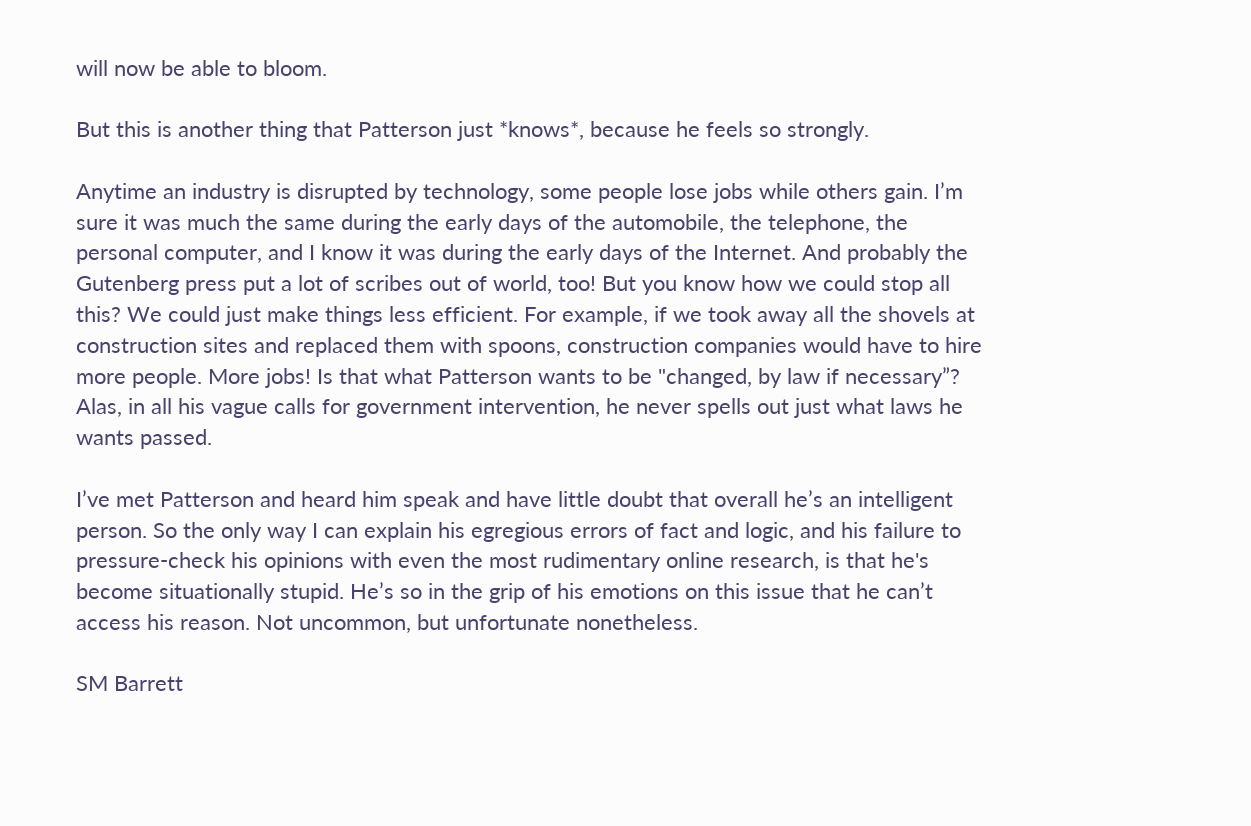will now be able to bloom.

But this is another thing that Patterson just *knows*, because he feels so strongly.

Anytime an industry is disrupted by technology, some people lose jobs while others gain. I’m sure it was much the same during the early days of the automobile, the telephone, the personal computer, and I know it was during the early days of the Internet. And probably the Gutenberg press put a lot of scribes out of world, too! But you know how we could stop all this? We could just make things less efficient. For example, if we took away all the shovels at construction sites and replaced them with spoons, construction companies would have to hire more people. More jobs! Is that what Patterson wants to be "changed, by law if necessary”? Alas, in all his vague calls for government intervention, he never spells out just what laws he wants passed.

I’ve met Patterson and heard him speak and have little doubt that overall he’s an intelligent person. So the only way I can explain his egregious errors of fact and logic, and his failure to pressure-check his opinions with even the most rudimentary online research, is that he's become situationally stupid. He’s so in the grip of his emotions on this issue that he can’t access his reason. Not uncommon, but unfortunate nonetheless.

SM Barrett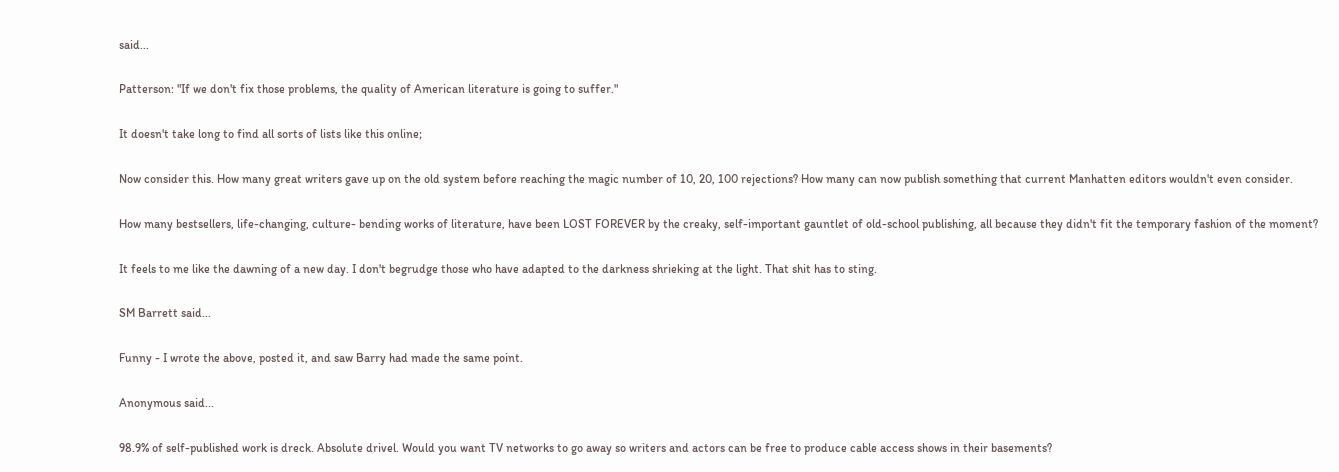said...

Patterson: "If we don't fix those problems, the quality of American literature is going to suffer."

It doesn't take long to find all sorts of lists like this online;

Now consider this. How many great writers gave up on the old system before reaching the magic number of 10, 20, 100 rejections? How many can now publish something that current Manhatten editors wouldn't even consider.

How many bestsellers, life-changing, culture- bending works of literature, have been LOST FOREVER by the creaky, self-important gauntlet of old-school publishing, all because they didn't fit the temporary fashion of the moment?

It feels to me like the dawning of a new day. I don't begrudge those who have adapted to the darkness shrieking at the light. That shit has to sting.

SM Barrett said...

Funny - I wrote the above, posted it, and saw Barry had made the same point.

Anonymous said...

98.9% of self-published work is dreck. Absolute drivel. Would you want TV networks to go away so writers and actors can be free to produce cable access shows in their basements?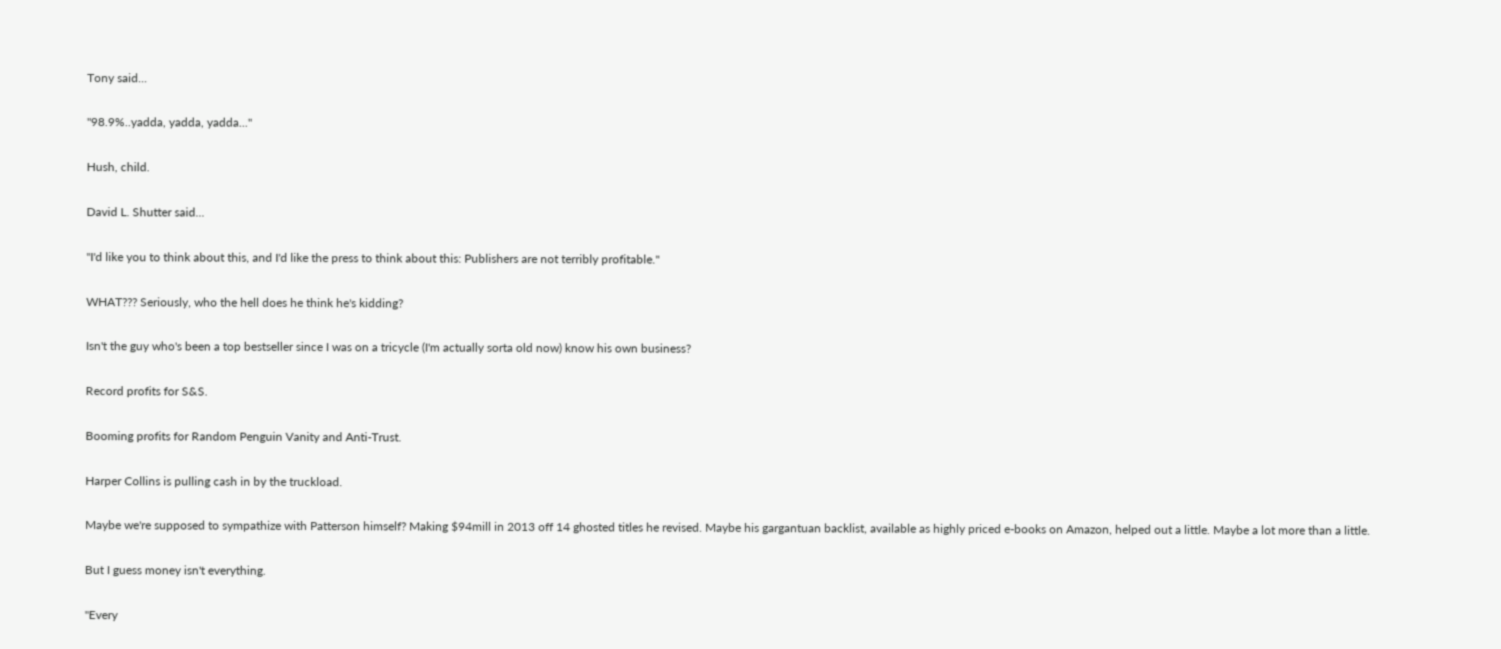Tony said...

"98.9%..yadda, yadda, yadda..."

Hush, child.

David L. Shutter said...

"I'd like you to think about this, and I'd like the press to think about this: Publishers are not terribly profitable."

WHAT??? Seriously, who the hell does he think he's kidding?

Isn't the guy who's been a top bestseller since I was on a tricycle (I'm actually sorta old now) know his own business?

Record profits for S&S.

Booming profits for Random Penguin Vanity and Anti-Trust.

Harper Collins is pulling cash in by the truckload.

Maybe we're supposed to sympathize with Patterson himself? Making $94mill in 2013 off 14 ghosted titles he revised. Maybe his gargantuan backlist, available as highly priced e-books on Amazon, helped out a little. Maybe a lot more than a little.

But I guess money isn't everything.

"Every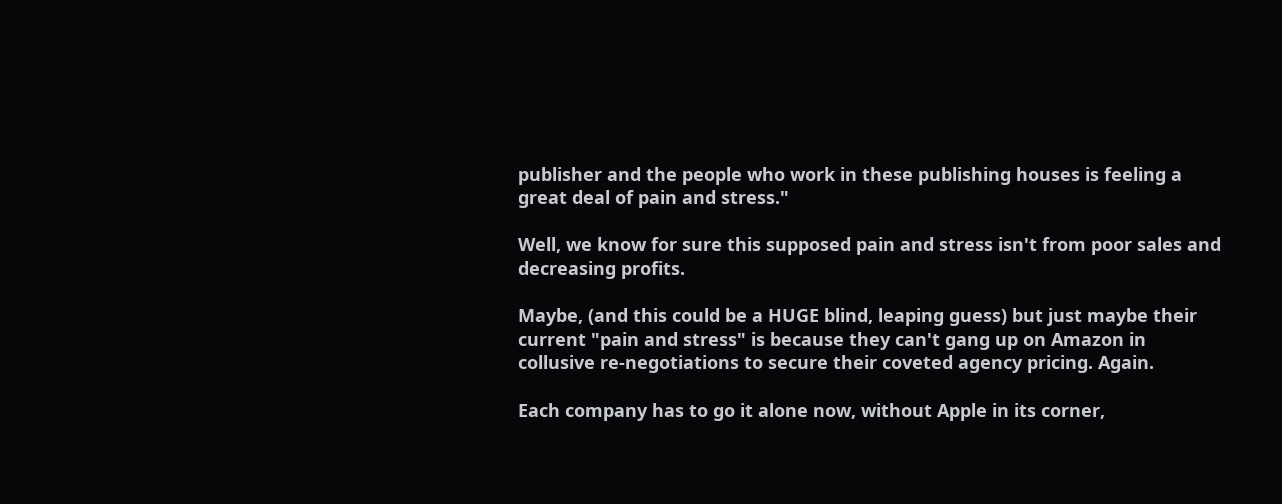publisher and the people who work in these publishing houses is feeling a great deal of pain and stress."

Well, we know for sure this supposed pain and stress isn't from poor sales and decreasing profits.

Maybe, (and this could be a HUGE blind, leaping guess) but just maybe their current "pain and stress" is because they can't gang up on Amazon in collusive re-negotiations to secure their coveted agency pricing. Again.

Each company has to go it alone now, without Apple in its corner,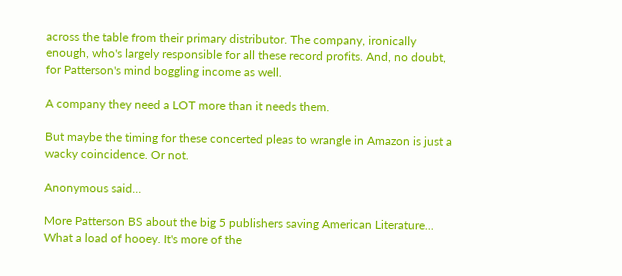across the table from their primary distributor. The company, ironically enough, who's largely responsible for all these record profits. And, no doubt, for Patterson's mind boggling income as well.

A company they need a LOT more than it needs them.

But maybe the timing for these concerted pleas to wrangle in Amazon is just a wacky coincidence. Or not.

Anonymous said...

More Patterson BS about the big 5 publishers saving American Literature... What a load of hooey. It's more of the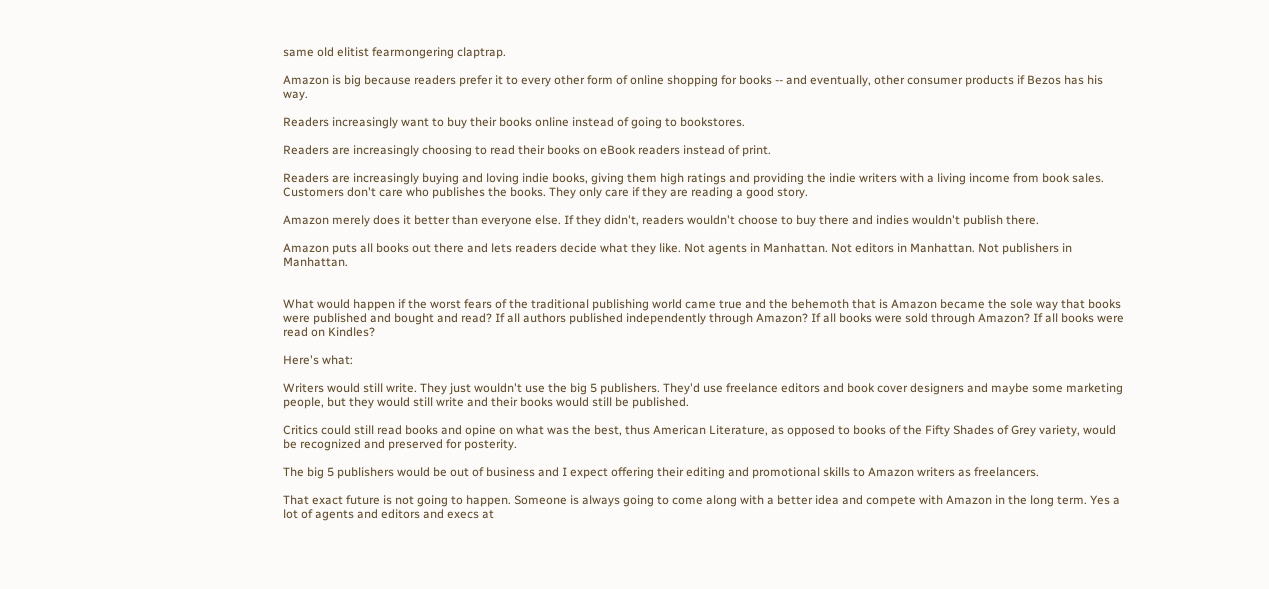same old elitist fearmongering claptrap.

Amazon is big because readers prefer it to every other form of online shopping for books -- and eventually, other consumer products if Bezos has his way.

Readers increasingly want to buy their books online instead of going to bookstores.

Readers are increasingly choosing to read their books on eBook readers instead of print.

Readers are increasingly buying and loving indie books, giving them high ratings and providing the indie writers with a living income from book sales. Customers don't care who publishes the books. They only care if they are reading a good story.

Amazon merely does it better than everyone else. If they didn't, readers wouldn't choose to buy there and indies wouldn't publish there.

Amazon puts all books out there and lets readers decide what they like. Not agents in Manhattan. Not editors in Manhattan. Not publishers in Manhattan.


What would happen if the worst fears of the traditional publishing world came true and the behemoth that is Amazon became the sole way that books were published and bought and read? If all authors published independently through Amazon? If all books were sold through Amazon? If all books were read on Kindles?

Here's what:

Writers would still write. They just wouldn't use the big 5 publishers. They'd use freelance editors and book cover designers and maybe some marketing people, but they would still write and their books would still be published.

Critics could still read books and opine on what was the best, thus American Literature, as opposed to books of the Fifty Shades of Grey variety, would be recognized and preserved for posterity.

The big 5 publishers would be out of business and I expect offering their editing and promotional skills to Amazon writers as freelancers.

That exact future is not going to happen. Someone is always going to come along with a better idea and compete with Amazon in the long term. Yes a lot of agents and editors and execs at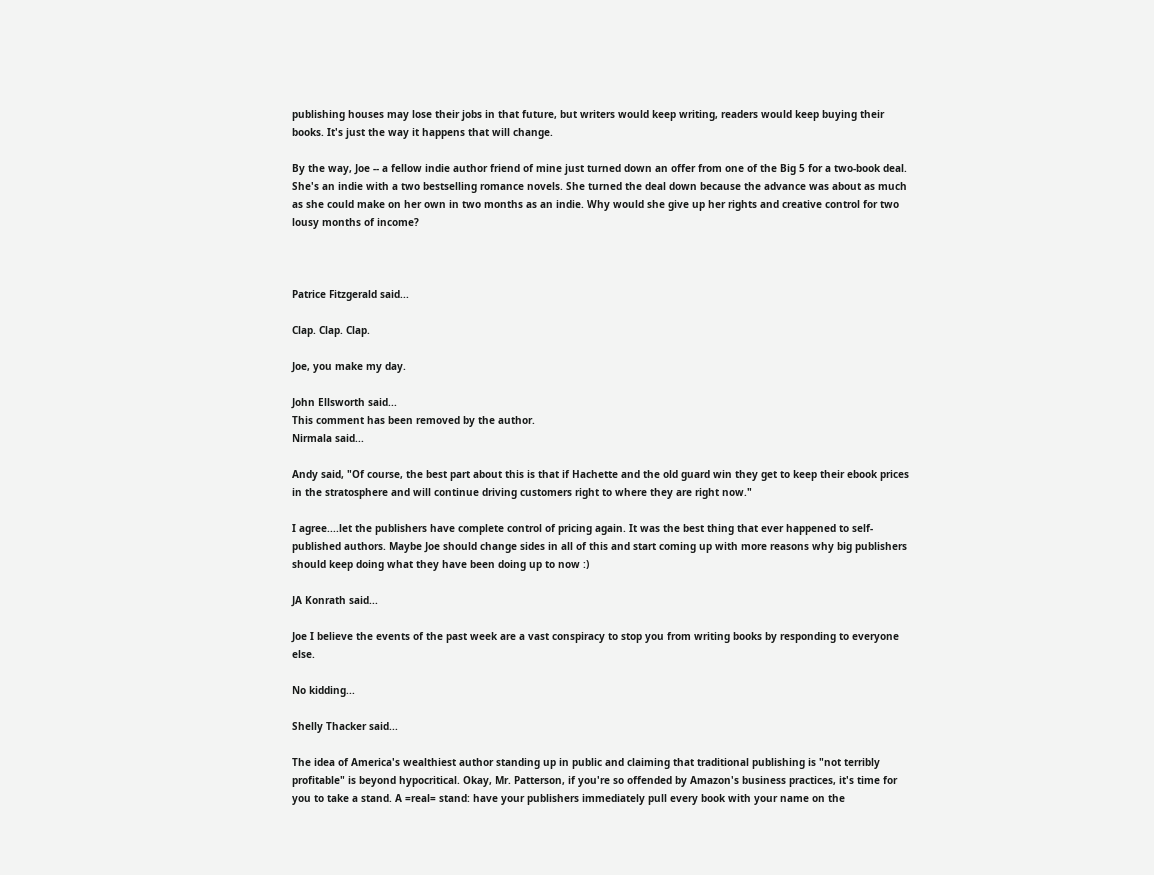publishing houses may lose their jobs in that future, but writers would keep writing, readers would keep buying their books. It's just the way it happens that will change.

By the way, Joe -- a fellow indie author friend of mine just turned down an offer from one of the Big 5 for a two-book deal. She's an indie with a two bestselling romance novels. She turned the deal down because the advance was about as much as she could make on her own in two months as an indie. Why would she give up her rights and creative control for two lousy months of income?



Patrice Fitzgerald said...

Clap. Clap. Clap.

Joe, you make my day.

John Ellsworth said...
This comment has been removed by the author.
Nirmala said...

Andy said, "Of course, the best part about this is that if Hachette and the old guard win they get to keep their ebook prices in the stratosphere and will continue driving customers right to where they are right now."

I agree....let the publishers have complete control of pricing again. It was the best thing that ever happened to self-published authors. Maybe Joe should change sides in all of this and start coming up with more reasons why big publishers should keep doing what they have been doing up to now :)

JA Konrath said...

Joe I believe the events of the past week are a vast conspiracy to stop you from writing books by responding to everyone else.

No kidding...

Shelly Thacker said...

The idea of America's wealthiest author standing up in public and claiming that traditional publishing is "not terribly profitable" is beyond hypocritical. Okay, Mr. Patterson, if you're so offended by Amazon's business practices, it's time for you to take a stand. A =real= stand: have your publishers immediately pull every book with your name on the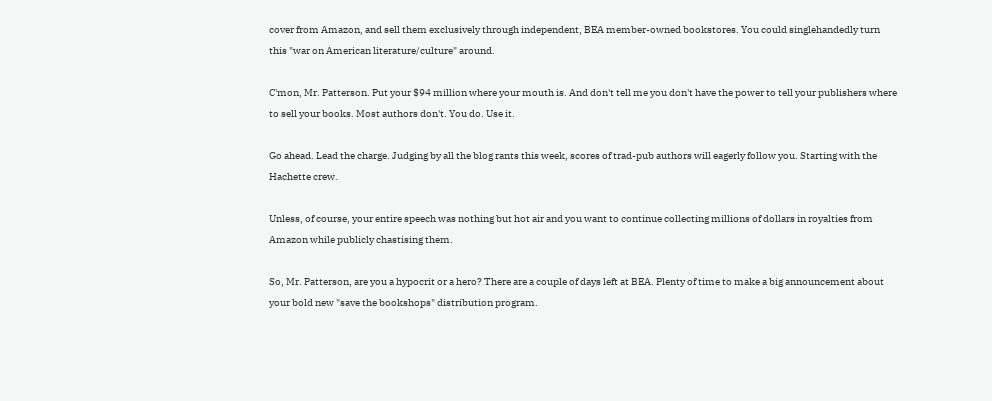cover from Amazon, and sell them exclusively through independent, BEA member-owned bookstores. You could singlehandedly turn this "war on American literature/culture" around.

C'mon, Mr. Patterson. Put your $94 million where your mouth is. And don't tell me you don't have the power to tell your publishers where to sell your books. Most authors don't. You do. Use it.

Go ahead. Lead the charge. Judging by all the blog rants this week, scores of trad-pub authors will eagerly follow you. Starting with the Hachette crew.

Unless, of course, your entire speech was nothing but hot air and you want to continue collecting millions of dollars in royalties from Amazon while publicly chastising them.

So, Mr. Patterson, are you a hypocrit or a hero? There are a couple of days left at BEA. Plenty of time to make a big announcement about your bold new "save the bookshops" distribution program.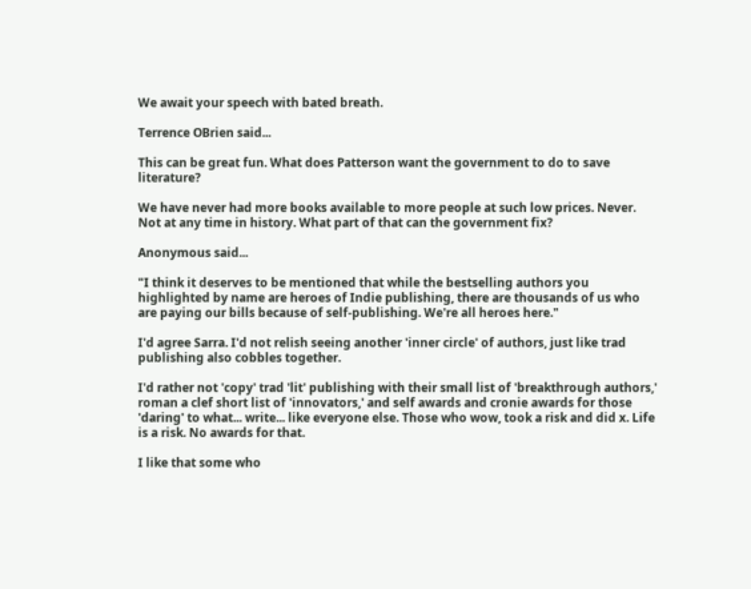We await your speech with bated breath.

Terrence OBrien said...

This can be great fun. What does Patterson want the government to do to save literature?

We have never had more books available to more people at such low prices. Never. Not at any time in history. What part of that can the government fix?

Anonymous said...

"I think it deserves to be mentioned that while the bestselling authors you highlighted by name are heroes of Indie publishing, there are thousands of us who are paying our bills because of self-publishing. We're all heroes here."

I'd agree Sarra. I'd not relish seeing another 'inner circle' of authors, just like trad publishing also cobbles together.

I'd rather not 'copy' trad 'lit' publishing with their small list of 'breakthrough authors,' roman a clef short list of 'innovators,' and self awards and cronie awards for those 'daring' to what... write... like everyone else. Those who wow, took a risk and did x. Life is a risk. No awards for that.

I like that some who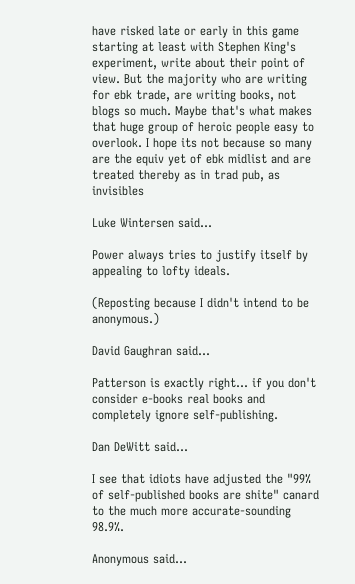have risked late or early in this game starting at least with Stephen King's experiment, write about their point of view. But the majority who are writing for ebk trade, are writing books, not blogs so much. Maybe that's what makes that huge group of heroic people easy to overlook. I hope its not because so many are the equiv yet of ebk midlist and are treated thereby as in trad pub, as invisibles

Luke Wintersen said...

Power always tries to justify itself by appealing to lofty ideals.

(Reposting because I didn't intend to be anonymous.)

David Gaughran said...

Patterson is exactly right... if you don't consider e-books real books and completely ignore self-publishing.

Dan DeWitt said...

I see that idiots have adjusted the "99% of self-published books are shite" canard to the much more accurate-sounding 98.9%.

Anonymous said...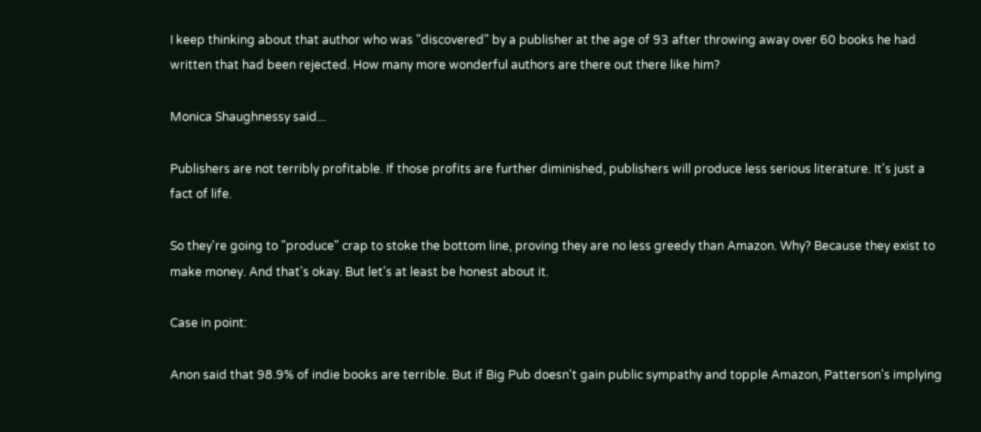I keep thinking about that author who was "discovered" by a publisher at the age of 93 after throwing away over 60 books he had written that had been rejected. How many more wonderful authors are there out there like him?

Monica Shaughnessy said...

Publishers are not terribly profitable. If those profits are further diminished, publishers will produce less serious literature. It's just a fact of life.

So they're going to "produce" crap to stoke the bottom line, proving they are no less greedy than Amazon. Why? Because they exist to make money. And that's okay. But let's at least be honest about it.

Case in point:

Anon said that 98.9% of indie books are terrible. But if Big Pub doesn't gain public sympathy and topple Amazon, Patterson's implying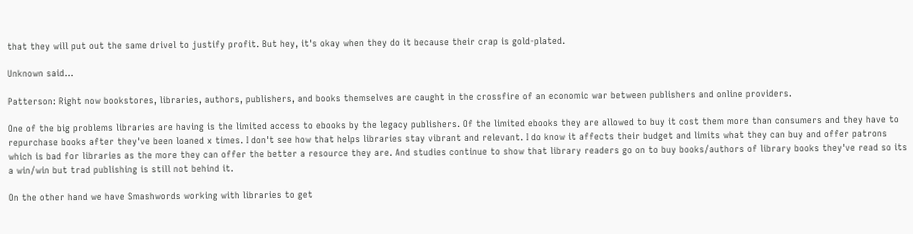that they will put out the same drivel to justify profit. But hey, it's okay when they do it because their crap is gold-plated.

Unknown said...

Patterson: Right now bookstores, libraries, authors, publishers, and books themselves are caught in the crossfire of an economic war between publishers and online providers.

One of the big problems libraries are having is the limited access to ebooks by the legacy publishers. Of the limited ebooks they are allowed to buy it cost them more than consumers and they have to repurchase books after they've been loaned x times. I don't see how that helps libraries stay vibrant and relevant. I do know it affects their budget and limits what they can buy and offer patrons which is bad for libraries as the more they can offer the better a resource they are. And studies continue to show that library readers go on to buy books/authors of library books they've read so its a win/win but trad publishing is still not behind it.

On the other hand we have Smashwords working with libraries to get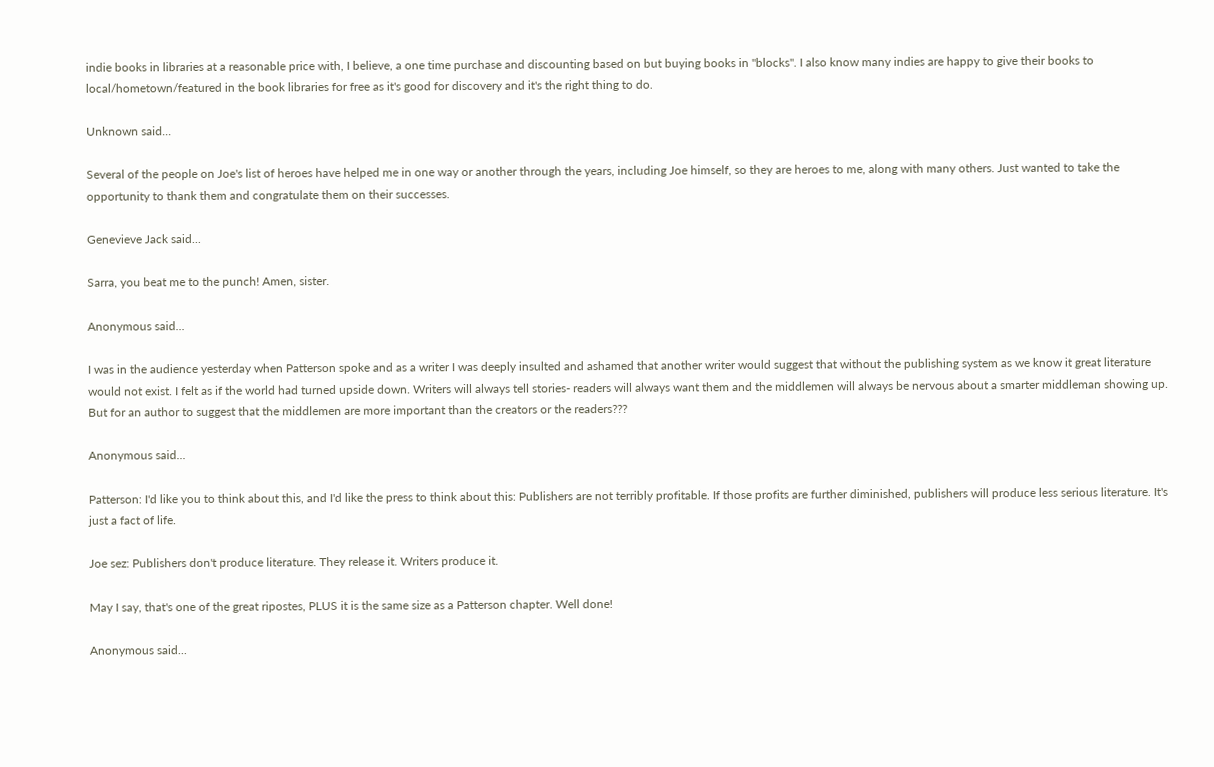indie books in libraries at a reasonable price with, I believe, a one time purchase and discounting based on but buying books in "blocks". I also know many indies are happy to give their books to local/hometown/featured in the book libraries for free as it's good for discovery and it's the right thing to do.

Unknown said...

Several of the people on Joe's list of heroes have helped me in one way or another through the years, including Joe himself, so they are heroes to me, along with many others. Just wanted to take the opportunity to thank them and congratulate them on their successes.

Genevieve Jack said...

Sarra, you beat me to the punch! Amen, sister.

Anonymous said...

I was in the audience yesterday when Patterson spoke and as a writer I was deeply insulted and ashamed that another writer would suggest that without the publishing system as we know it great literature would not exist. I felt as if the world had turned upside down. Writers will always tell stories- readers will always want them and the middlemen will always be nervous about a smarter middleman showing up. But for an author to suggest that the middlemen are more important than the creators or the readers???

Anonymous said...

Patterson: I'd like you to think about this, and I'd like the press to think about this: Publishers are not terribly profitable. If those profits are further diminished, publishers will produce less serious literature. It's just a fact of life.

Joe sez: Publishers don't produce literature. They release it. Writers produce it.

May I say, that's one of the great ripostes, PLUS it is the same size as a Patterson chapter. Well done!

Anonymous said...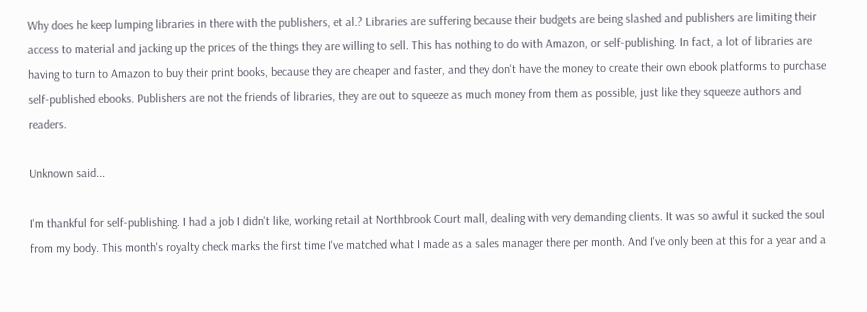Why does he keep lumping libraries in there with the publishers, et al.? Libraries are suffering because their budgets are being slashed and publishers are limiting their access to material and jacking up the prices of the things they are willing to sell. This has nothing to do with Amazon, or self-publishing. In fact, a lot of libraries are having to turn to Amazon to buy their print books, because they are cheaper and faster, and they don't have the money to create their own ebook platforms to purchase self-published ebooks. Publishers are not the friends of libraries, they are out to squeeze as much money from them as possible, just like they squeeze authors and readers.

Unknown said...

I'm thankful for self-publishing. I had a job I didn't like, working retail at Northbrook Court mall, dealing with very demanding clients. It was so awful it sucked the soul from my body. This month's royalty check marks the first time I've matched what I made as a sales manager there per month. And I've only been at this for a year and a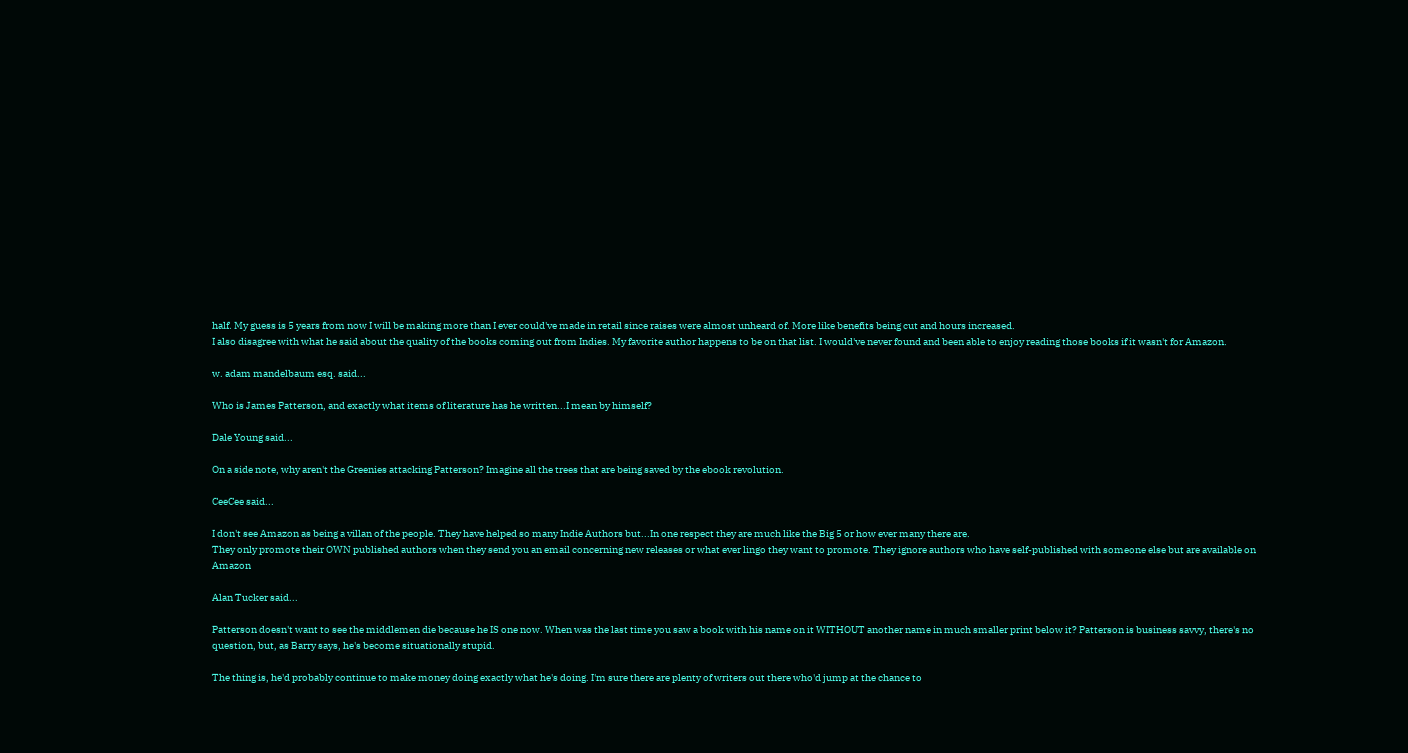half. My guess is 5 years from now I will be making more than I ever could've made in retail since raises were almost unheard of. More like benefits being cut and hours increased.
I also disagree with what he said about the quality of the books coming out from Indies. My favorite author happens to be on that list. I would've never found and been able to enjoy reading those books if it wasn't for Amazon.

w. adam mandelbaum esq. said...

Who is James Patterson, and exactly what items of literature has he written...I mean by himself?

Dale Young said...

On a side note, why aren't the Greenies attacking Patterson? Imagine all the trees that are being saved by the ebook revolution.

CeeCee said...

I don't see Amazon as being a villan of the people. They have helped so many Indie Authors but...In one respect they are much like the Big 5 or how ever many there are.
They only promote their OWN published authors when they send you an email concerning new releases or what ever lingo they want to promote. They ignore authors who have self-published with someone else but are available on Amazon

Alan Tucker said...

Patterson doesn't want to see the middlemen die because he IS one now. When was the last time you saw a book with his name on it WITHOUT another name in much smaller print below it? Patterson is business savvy, there's no question, but, as Barry says, he's become situationally stupid.

The thing is, he'd probably continue to make money doing exactly what he's doing. I'm sure there are plenty of writers out there who'd jump at the chance to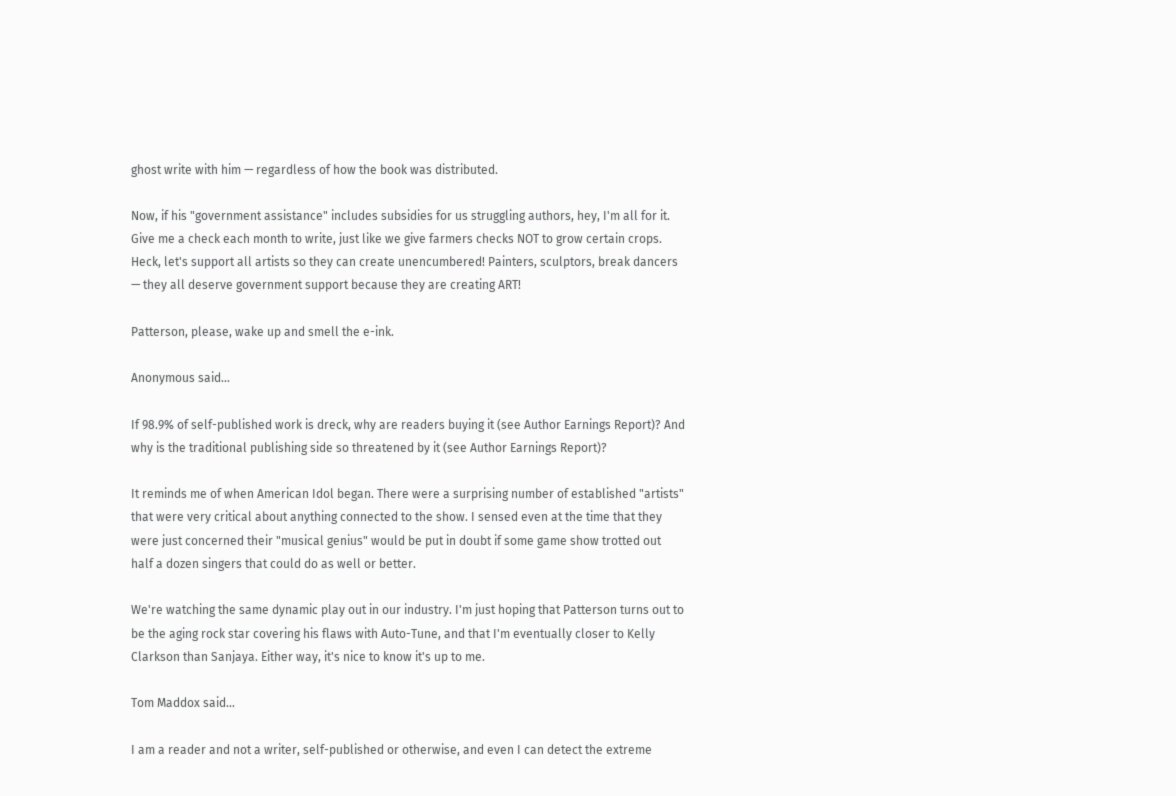ghost write with him — regardless of how the book was distributed.

Now, if his "government assistance" includes subsidies for us struggling authors, hey, I'm all for it. Give me a check each month to write, just like we give farmers checks NOT to grow certain crops. Heck, let's support all artists so they can create unencumbered! Painters, sculptors, break dancers — they all deserve government support because they are creating ART!

Patterson, please, wake up and smell the e-ink.

Anonymous said...

If 98.9% of self-published work is dreck, why are readers buying it (see Author Earnings Report)? And why is the traditional publishing side so threatened by it (see Author Earnings Report)?

It reminds me of when American Idol began. There were a surprising number of established "artists" that were very critical about anything connected to the show. I sensed even at the time that they were just concerned their "musical genius" would be put in doubt if some game show trotted out half a dozen singers that could do as well or better.

We're watching the same dynamic play out in our industry. I'm just hoping that Patterson turns out to be the aging rock star covering his flaws with Auto-Tune, and that I'm eventually closer to Kelly Clarkson than Sanjaya. Either way, it's nice to know it's up to me.

Tom Maddox said...

I am a reader and not a writer, self-published or otherwise, and even I can detect the extreme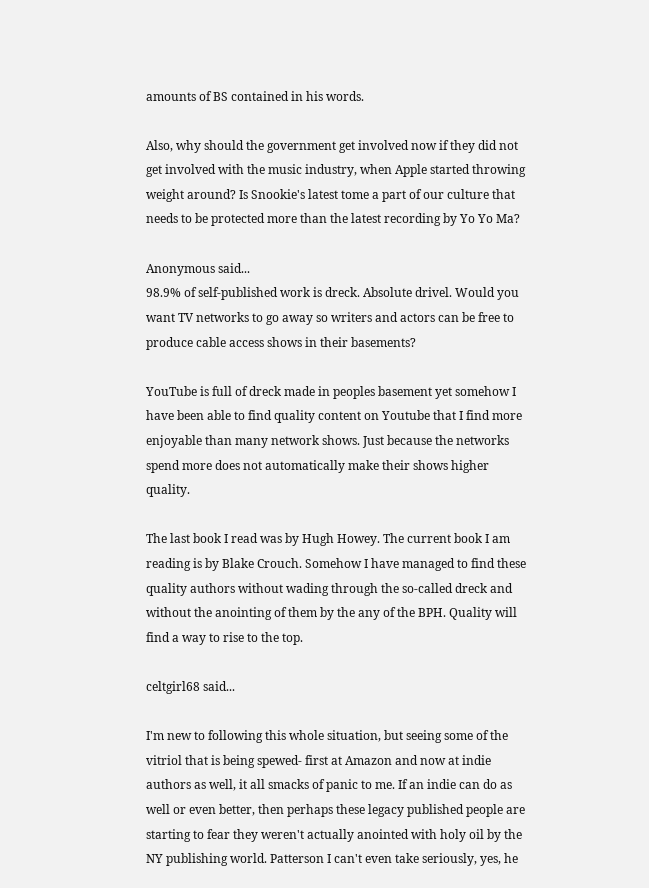amounts of BS contained in his words.

Also, why should the government get involved now if they did not get involved with the music industry, when Apple started throwing weight around? Is Snookie's latest tome a part of our culture that needs to be protected more than the latest recording by Yo Yo Ma?

Anonymous said...
98.9% of self-published work is dreck. Absolute drivel. Would you want TV networks to go away so writers and actors can be free to produce cable access shows in their basements?

YouTube is full of dreck made in peoples basement yet somehow I have been able to find quality content on Youtube that I find more enjoyable than many network shows. Just because the networks spend more does not automatically make their shows higher quality.

The last book I read was by Hugh Howey. The current book I am reading is by Blake Crouch. Somehow I have managed to find these quality authors without wading through the so-called dreck and without the anointing of them by the any of the BPH. Quality will find a way to rise to the top.

celtgirl68 said...

I'm new to following this whole situation, but seeing some of the vitriol that is being spewed- first at Amazon and now at indie authors as well, it all smacks of panic to me. If an indie can do as well or even better, then perhaps these legacy published people are starting to fear they weren't actually anointed with holy oil by the NY publishing world. Patterson I can't even take seriously, yes, he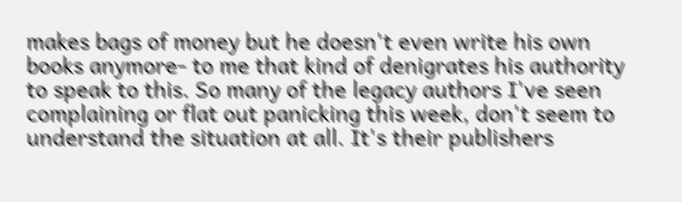makes bags of money but he doesn't even write his own books anymore- to me that kind of denigrates his authority to speak to this. So many of the legacy authors I've seen complaining or flat out panicking this week, don't seem to understand the situation at all. It's their publishers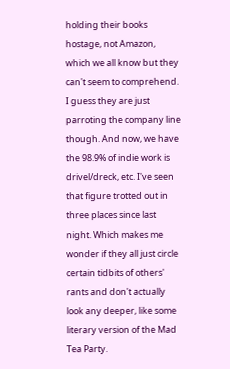holding their books hostage, not Amazon, which we all know but they can't seem to comprehend. I guess they are just parroting the company line though. And now, we have the 98.9% of indie work is drivel/dreck, etc. I've seen that figure trotted out in three places since last night. Which makes me wonder if they all just circle certain tidbits of others' rants and don't actually look any deeper, like some literary version of the Mad Tea Party.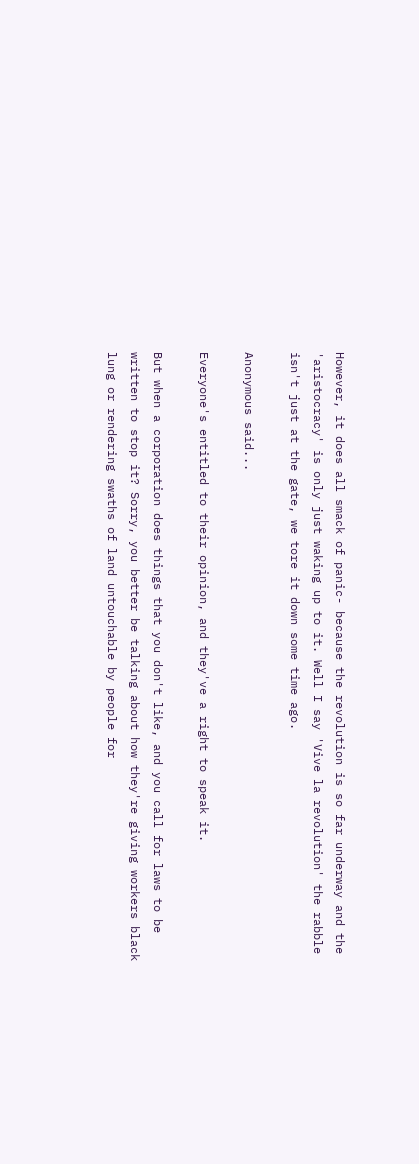However, it does all smack of panic- because the revolution is so far underway and the 'aristocracy' is only just waking up to it. Well I say 'Vive la revolution' the rabble isn't just at the gate, we tore it down some time ago.

Anonymous said...

Everyone's entitled to their opinion, and they've a right to speak it.

But when a corporation does things that you don't like, and you call for laws to be written to stop it? Sorry, you better be talking about how they're giving workers black lung or rendering swaths of land untouchable by people for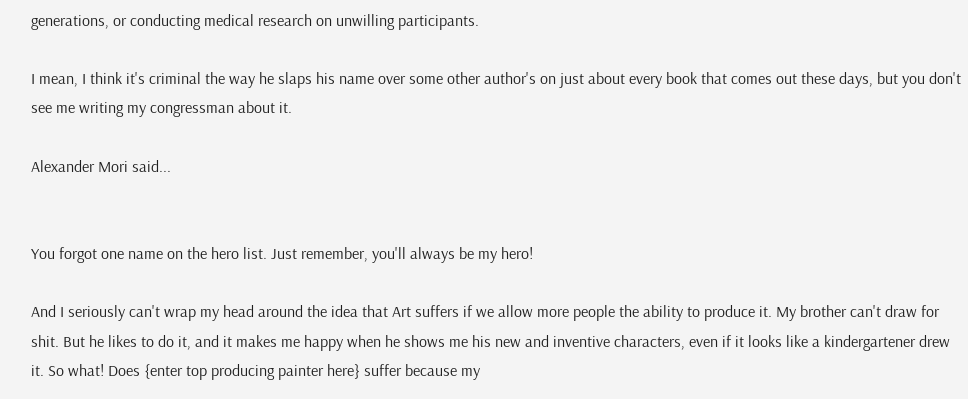generations, or conducting medical research on unwilling participants.

I mean, I think it's criminal the way he slaps his name over some other author's on just about every book that comes out these days, but you don't see me writing my congressman about it.

Alexander Mori said...


You forgot one name on the hero list. Just remember, you'll always be my hero!

And I seriously can't wrap my head around the idea that Art suffers if we allow more people the ability to produce it. My brother can't draw for shit. But he likes to do it, and it makes me happy when he shows me his new and inventive characters, even if it looks like a kindergartener drew it. So what! Does {enter top producing painter here} suffer because my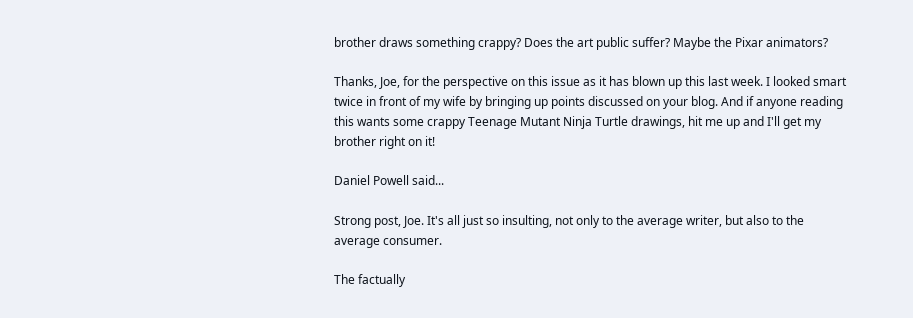brother draws something crappy? Does the art public suffer? Maybe the Pixar animators?

Thanks, Joe, for the perspective on this issue as it has blown up this last week. I looked smart twice in front of my wife by bringing up points discussed on your blog. And if anyone reading this wants some crappy Teenage Mutant Ninja Turtle drawings, hit me up and I'll get my brother right on it!

Daniel Powell said...

Strong post, Joe. It's all just so insulting, not only to the average writer, but also to the average consumer.

The factually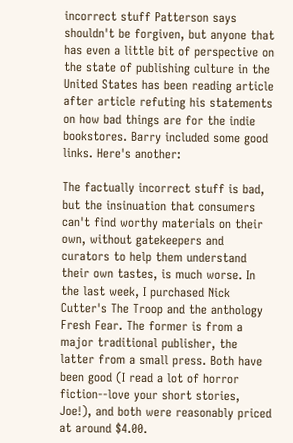incorrect stuff Patterson says shouldn't be forgiven, but anyone that has even a little bit of perspective on the state of publishing culture in the United States has been reading article after article refuting his statements on how bad things are for the indie bookstores. Barry included some good links. Here's another:

The factually incorrect stuff is bad, but the insinuation that consumers can't find worthy materials on their own, without gatekeepers and curators to help them understand their own tastes, is much worse. In the last week, I purchased Nick Cutter's The Troop and the anthology Fresh Fear. The former is from a major traditional publisher, the latter from a small press. Both have been good (I read a lot of horror fiction--love your short stories, Joe!), and both were reasonably priced at around $4.00.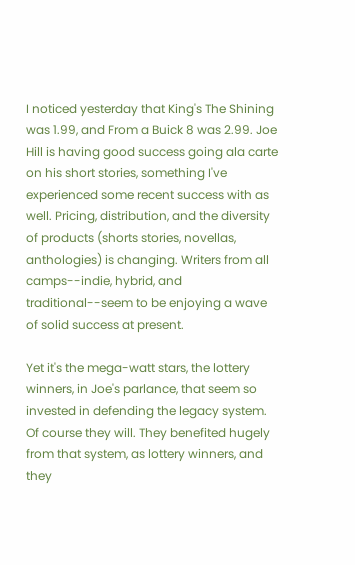I noticed yesterday that King's The Shining was 1.99, and From a Buick 8 was 2.99. Joe Hill is having good success going ala carte on his short stories, something I've experienced some recent success with as well. Pricing, distribution, and the diversity of products (shorts stories, novellas, anthologies) is changing. Writers from all camps--indie, hybrid, and traditional--seem to be enjoying a wave of solid success at present.

Yet it's the mega-watt stars, the lottery winners, in Joe's parlance, that seem so invested in defending the legacy system. Of course they will. They benefited hugely from that system, as lottery winners, and they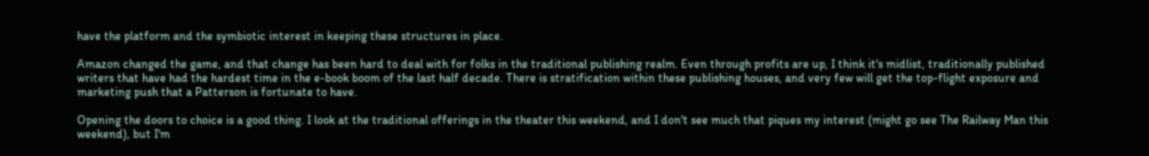have the platform and the symbiotic interest in keeping these structures in place.

Amazon changed the game, and that change has been hard to deal with for folks in the traditional publishing realm. Even through profits are up, I think it's midlist, traditionally published writers that have had the hardest time in the e-book boom of the last half decade. There is stratification within these publishing houses, and very few will get the top-flight exposure and marketing push that a Patterson is fortunate to have.

Opening the doors to choice is a good thing. I look at the traditional offerings in the theater this weekend, and I don't see much that piques my interest (might go see The Railway Man this weekend), but I'm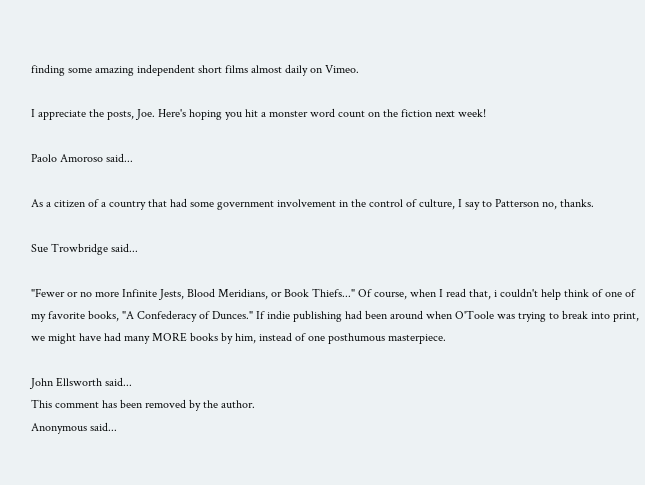finding some amazing independent short films almost daily on Vimeo.

I appreciate the posts, Joe. Here's hoping you hit a monster word count on the fiction next week!

Paolo Amoroso said...

As a citizen of a country that had some government involvement in the control of culture, I say to Patterson no, thanks.

Sue Trowbridge said...

"Fewer or no more Infinite Jests, Blood Meridians, or Book Thiefs..." Of course, when I read that, i couldn't help think of one of my favorite books, "A Confederacy of Dunces." If indie publishing had been around when O'Toole was trying to break into print, we might have had many MORE books by him, instead of one posthumous masterpiece.

John Ellsworth said...
This comment has been removed by the author.
Anonymous said...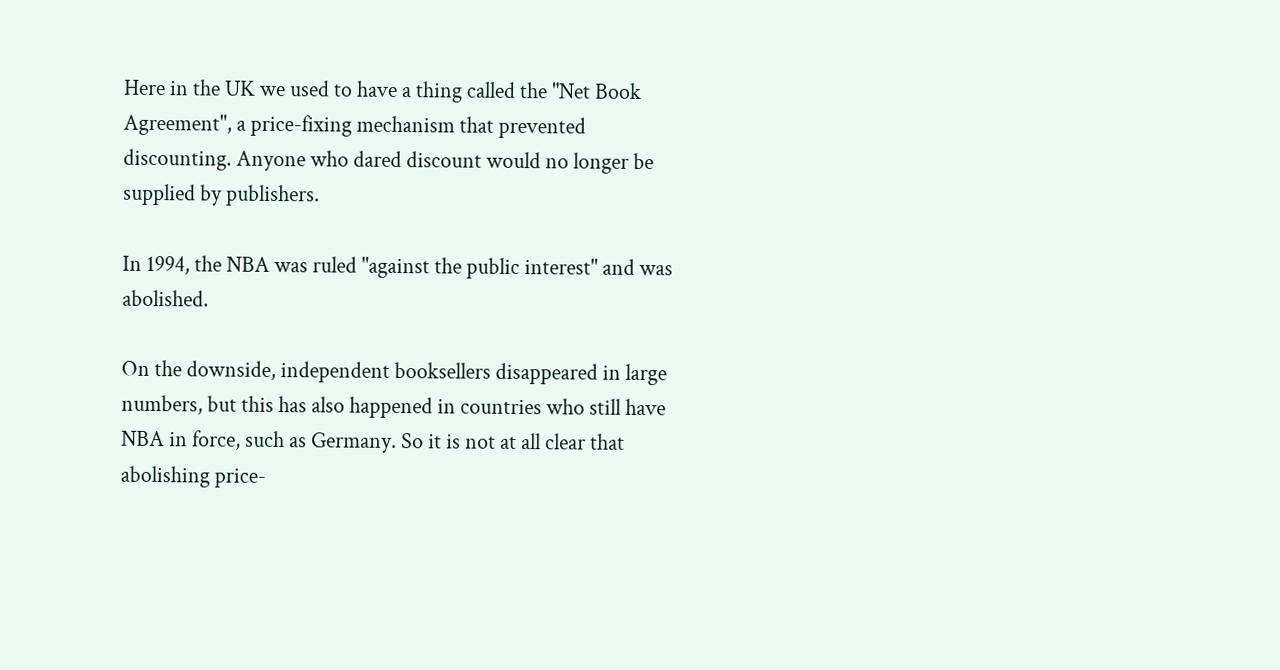Here in the UK we used to have a thing called the "Net Book Agreement", a price-fixing mechanism that prevented discounting. Anyone who dared discount would no longer be supplied by publishers.

In 1994, the NBA was ruled "against the public interest" and was abolished.

On the downside, independent booksellers disappeared in large numbers, but this has also happened in countries who still have NBA in force, such as Germany. So it is not at all clear that abolishing price-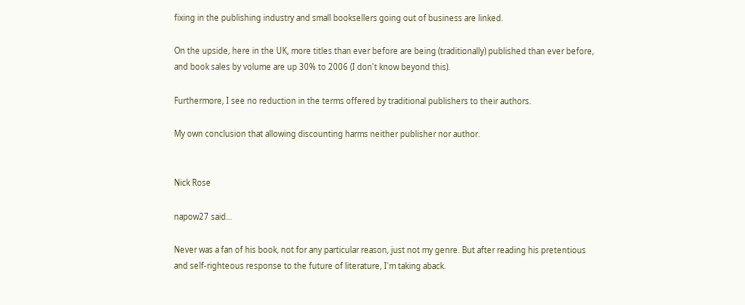fixing in the publishing industry and small booksellers going out of business are linked.

On the upside, here in the UK, more titles than ever before are being (traditionally) published than ever before, and book sales by volume are up 30% to 2006 (I don't know beyond this).

Furthermore, I see no reduction in the terms offered by traditional publishers to their authors.

My own conclusion that allowing discounting harms neither publisher nor author.


Nick Rose

napow27 said...

Never was a fan of his book, not for any particular reason, just not my genre. But after reading his pretentious and self-righteous response to the future of literature, I'm taking aback.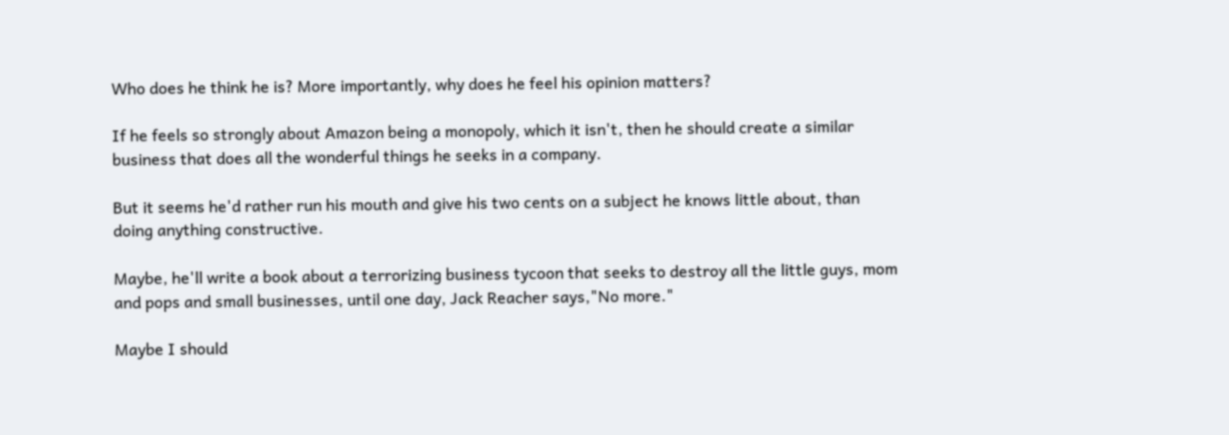Who does he think he is? More importantly, why does he feel his opinion matters?

If he feels so strongly about Amazon being a monopoly, which it isn't, then he should create a similar business that does all the wonderful things he seeks in a company.

But it seems he'd rather run his mouth and give his two cents on a subject he knows little about, than doing anything constructive.

Maybe, he'll write a book about a terrorizing business tycoon that seeks to destroy all the little guys, mom and pops and small businesses, until one day, Jack Reacher says,"No more."

Maybe I should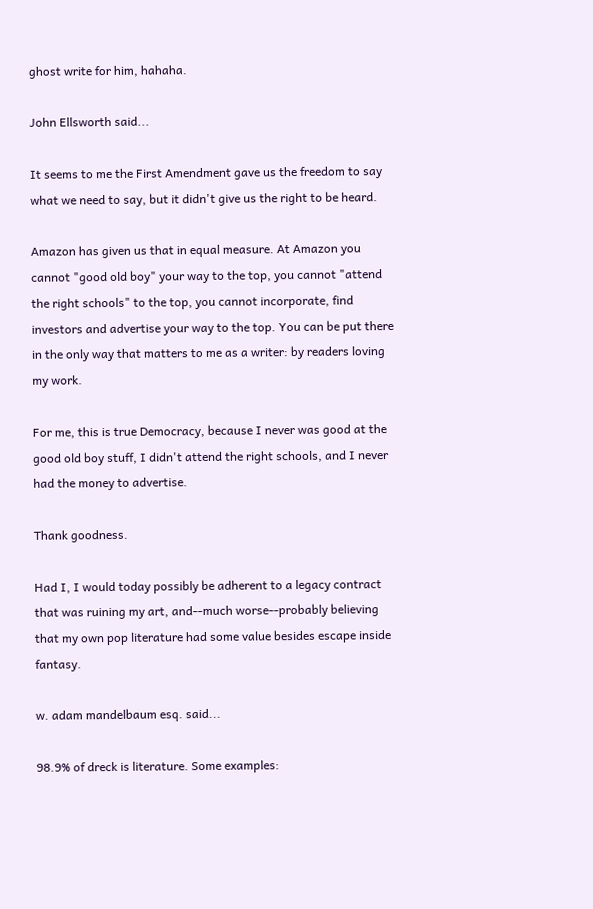ghost write for him, hahaha.

John Ellsworth said...

It seems to me the First Amendment gave us the freedom to say what we need to say, but it didn't give us the right to be heard.

Amazon has given us that in equal measure. At Amazon you cannot "good old boy" your way to the top, you cannot "attend the right schools" to the top, you cannot incorporate, find investors and advertise your way to the top. You can be put there in the only way that matters to me as a writer: by readers loving my work.

For me, this is true Democracy, because I never was good at the good old boy stuff, I didn't attend the right schools, and I never had the money to advertise.

Thank goodness.

Had I, I would today possibly be adherent to a legacy contract that was ruining my art, and--much worse--probably believing that my own pop literature had some value besides escape inside fantasy.

w. adam mandelbaum esq. said...

98.9% of dreck is literature. Some examples: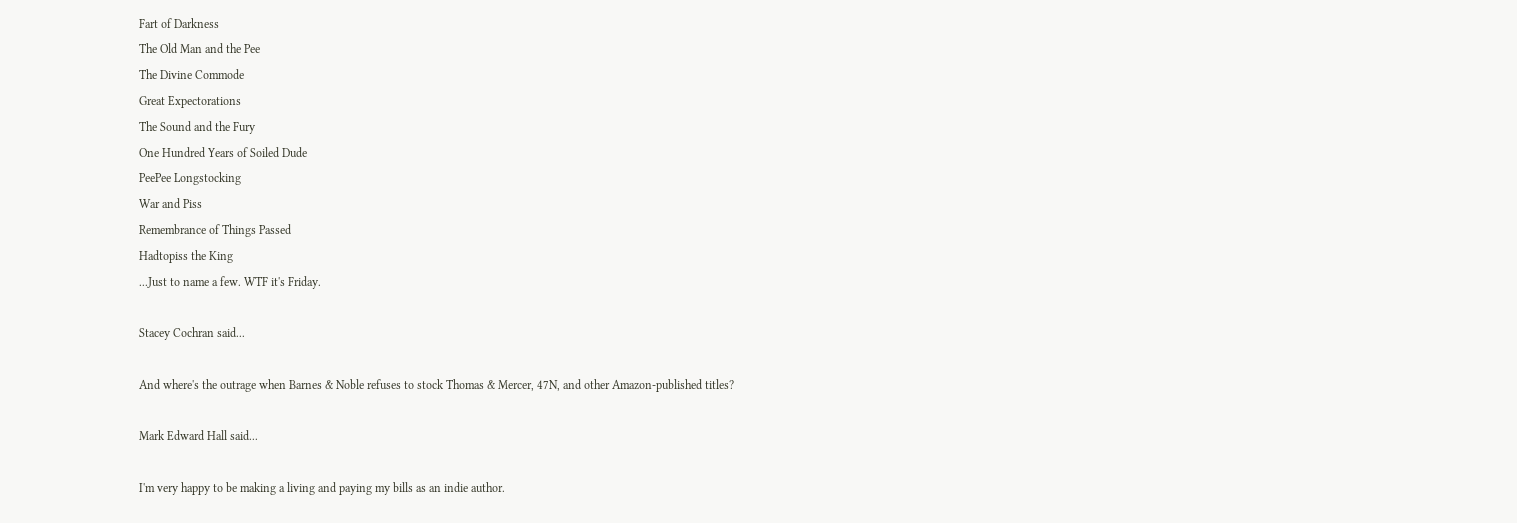Fart of Darkness
The Old Man and the Pee
The Divine Commode
Great Expectorations
The Sound and the Fury
One Hundred Years of Soiled Dude
PeePee Longstocking
War and Piss
Remembrance of Things Passed
Hadtopiss the King
...Just to name a few. WTF it's Friday.

Stacey Cochran said...

And where's the outrage when Barnes & Noble refuses to stock Thomas & Mercer, 47N, and other Amazon-published titles?

Mark Edward Hall said...

I'm very happy to be making a living and paying my bills as an indie author.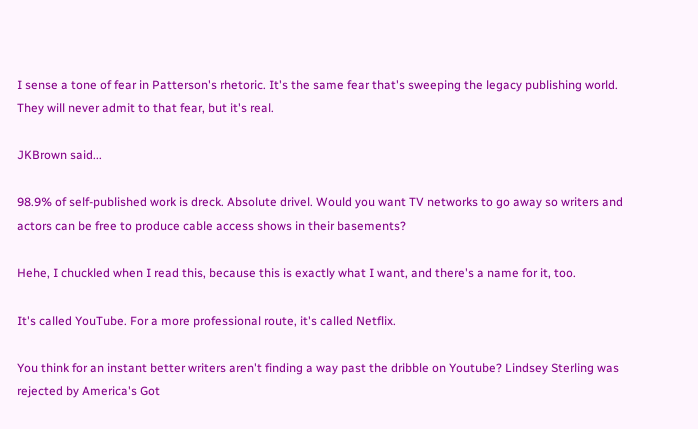I sense a tone of fear in Patterson's rhetoric. It's the same fear that's sweeping the legacy publishing world. They will never admit to that fear, but it's real.

JKBrown said...

98.9% of self-published work is dreck. Absolute drivel. Would you want TV networks to go away so writers and actors can be free to produce cable access shows in their basements?

Hehe, I chuckled when I read this, because this is exactly what I want, and there's a name for it, too.

It's called YouTube. For a more professional route, it's called Netflix.

You think for an instant better writers aren't finding a way past the dribble on Youtube? Lindsey Sterling was rejected by America's Got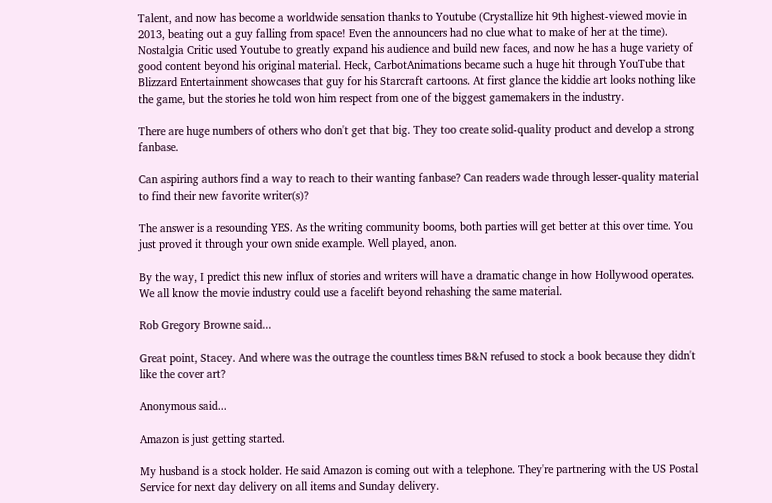Talent, and now has become a worldwide sensation thanks to Youtube (Crystallize hit 9th highest-viewed movie in 2013, beating out a guy falling from space! Even the announcers had no clue what to make of her at the time). Nostalgia Critic used Youtube to greatly expand his audience and build new faces, and now he has a huge variety of good content beyond his original material. Heck, CarbotAnimations became such a huge hit through YouTube that Blizzard Entertainment showcases that guy for his Starcraft cartoons. At first glance the kiddie art looks nothing like the game, but the stories he told won him respect from one of the biggest gamemakers in the industry.

There are huge numbers of others who don't get that big. They too create solid-quality product and develop a strong fanbase.

Can aspiring authors find a way to reach to their wanting fanbase? Can readers wade through lesser-quality material to find their new favorite writer(s)?

The answer is a resounding YES. As the writing community booms, both parties will get better at this over time. You just proved it through your own snide example. Well played, anon.

By the way, I predict this new influx of stories and writers will have a dramatic change in how Hollywood operates. We all know the movie industry could use a facelift beyond rehashing the same material.

Rob Gregory Browne said...

Great point, Stacey. And where was the outrage the countless times B&N refused to stock a book because they didn't like the cover art?

Anonymous said...

Amazon is just getting started.

My husband is a stock holder. He said Amazon is coming out with a telephone. They're partnering with the US Postal Service for next day delivery on all items and Sunday delivery.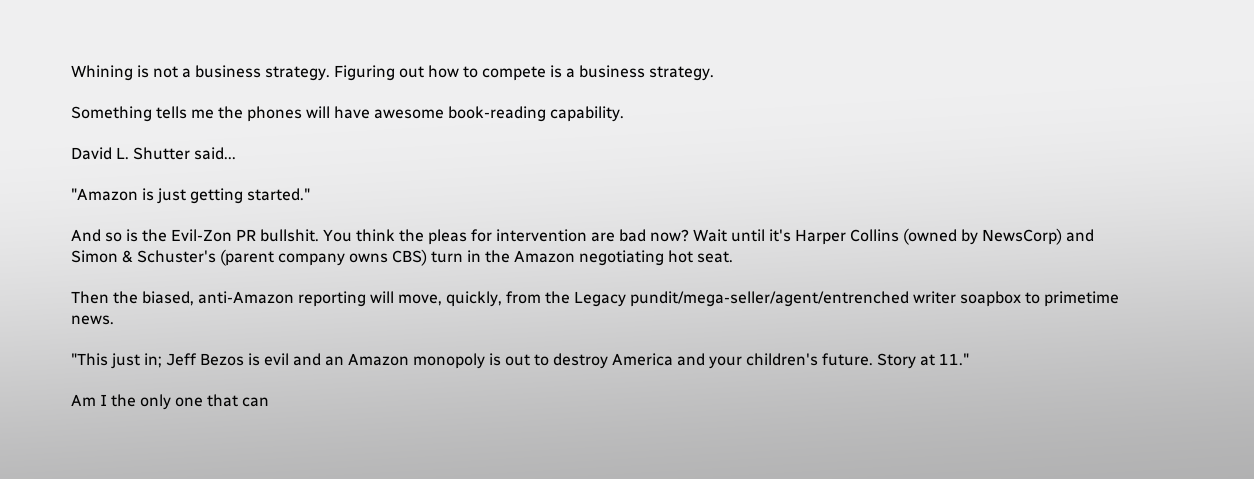Whining is not a business strategy. Figuring out how to compete is a business strategy.

Something tells me the phones will have awesome book-reading capability.

David L. Shutter said...

"Amazon is just getting started."

And so is the Evil-Zon PR bullshit. You think the pleas for intervention are bad now? Wait until it's Harper Collins (owned by NewsCorp) and Simon & Schuster's (parent company owns CBS) turn in the Amazon negotiating hot seat.

Then the biased, anti-Amazon reporting will move, quickly, from the Legacy pundit/mega-seller/agent/entrenched writer soapbox to primetime news.

"This just in; Jeff Bezos is evil and an Amazon monopoly is out to destroy America and your children's future. Story at 11."

Am I the only one that can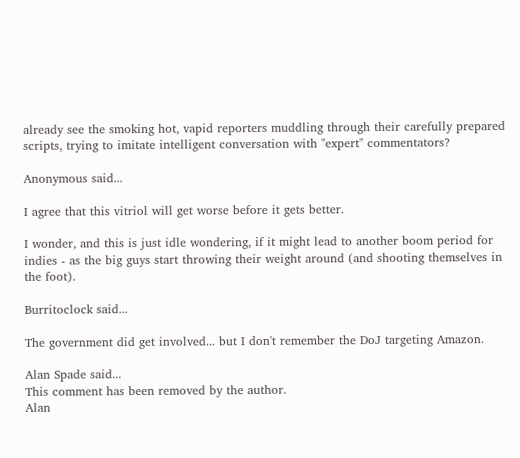already see the smoking hot, vapid reporters muddling through their carefully prepared scripts, trying to imitate intelligent conversation with "expert" commentators?

Anonymous said...

I agree that this vitriol will get worse before it gets better.

I wonder, and this is just idle wondering, if it might lead to another boom period for indies - as the big guys start throwing their weight around (and shooting themselves in the foot).

Burritoclock said...

The government did get involved... but I don't remember the DoJ targeting Amazon.

Alan Spade said...
This comment has been removed by the author.
Alan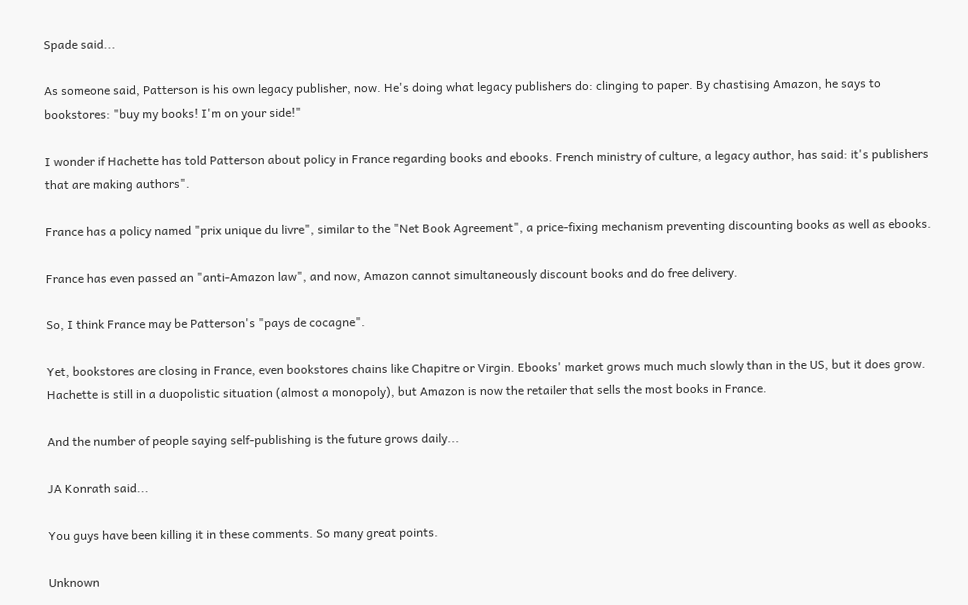Spade said...

As someone said, Patterson is his own legacy publisher, now. He's doing what legacy publishers do: clinging to paper. By chastising Amazon, he says to bookstores: "buy my books! I'm on your side!"

I wonder if Hachette has told Patterson about policy in France regarding books and ebooks. French ministry of culture, a legacy author, has said: it's publishers that are making authors".

France has a policy named "prix unique du livre", similar to the "Net Book Agreement", a price-fixing mechanism preventing discounting books as well as ebooks.

France has even passed an "anti-Amazon law", and now, Amazon cannot simultaneously discount books and do free delivery.

So, I think France may be Patterson's "pays de cocagne".

Yet, bookstores are closing in France, even bookstores chains like Chapitre or Virgin. Ebooks' market grows much much slowly than in the US, but it does grow. Hachette is still in a duopolistic situation (almost a monopoly), but Amazon is now the retailer that sells the most books in France.

And the number of people saying self-publishing is the future grows daily...

JA Konrath said...

You guys have been killing it in these comments. So many great points.

Unknown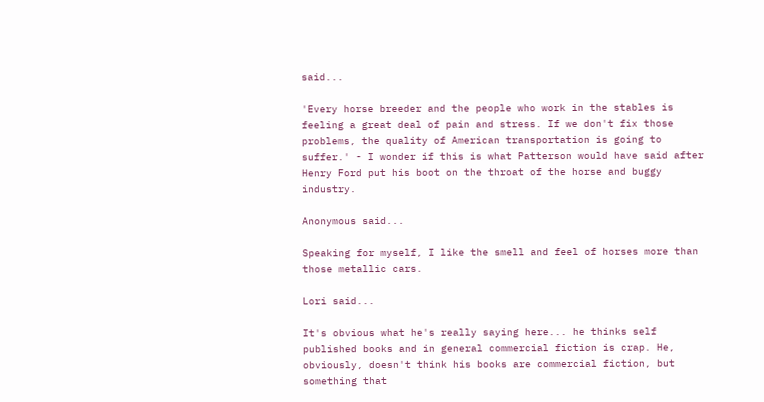said...

'Every horse breeder and the people who work in the stables is feeling a great deal of pain and stress. If we don't fix those problems, the quality of American transportation is going to suffer.' - I wonder if this is what Patterson would have said after Henry Ford put his boot on the throat of the horse and buggy industry.

Anonymous said...

Speaking for myself, I like the smell and feel of horses more than those metallic cars.

Lori said...

It's obvious what he's really saying here... he thinks self published books and in general commercial fiction is crap. He, obviously, doesn't think his books are commercial fiction, but something that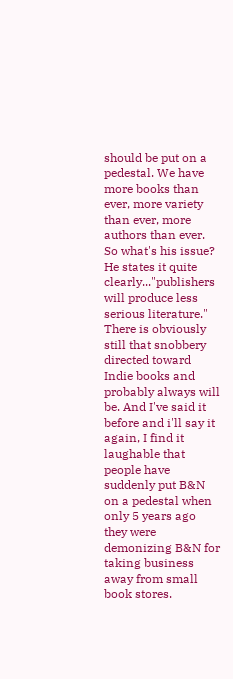should be put on a pedestal. We have more books than ever, more variety than ever, more authors than ever. So what's his issue? He states it quite clearly..."publishers will produce less serious literature." There is obviously still that snobbery directed toward Indie books and probably always will be. And I've said it before and i'll say it again, I find it laughable that people have suddenly put B&N on a pedestal when only 5 years ago they were demonizing B&N for taking business away from small book stores.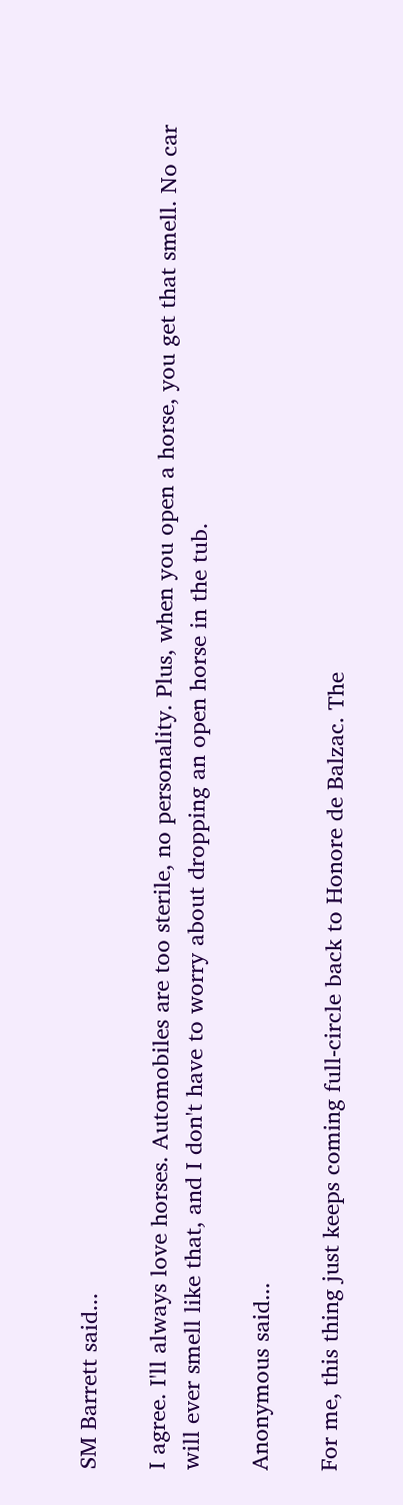SM Barrett said...

I agree. I'll always love horses. Automobiles are too sterile, no personality. Plus, when you open a horse, you get that smell. No car will ever smell like that, and I don't have to worry about dropping an open horse in the tub.

Anonymous said...

For me, this thing just keeps coming full-circle back to Honore de Balzac. The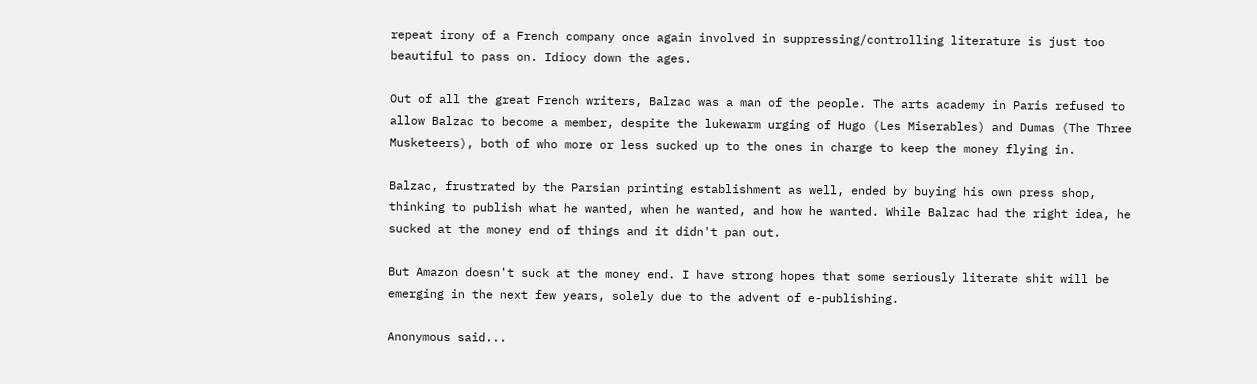repeat irony of a French company once again involved in suppressing/controlling literature is just too beautiful to pass on. Idiocy down the ages.

Out of all the great French writers, Balzac was a man of the people. The arts academy in Paris refused to allow Balzac to become a member, despite the lukewarm urging of Hugo (Les Miserables) and Dumas (The Three Musketeers), both of who more or less sucked up to the ones in charge to keep the money flying in.

Balzac, frustrated by the Parsian printing establishment as well, ended by buying his own press shop, thinking to publish what he wanted, when he wanted, and how he wanted. While Balzac had the right idea, he sucked at the money end of things and it didn't pan out.

But Amazon doesn't suck at the money end. I have strong hopes that some seriously literate shit will be emerging in the next few years, solely due to the advent of e-publishing.

Anonymous said...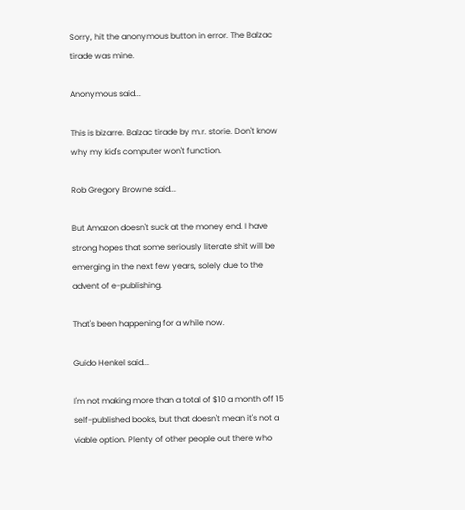Sorry, hit the anonymous button in error. The Balzac tirade was mine.

Anonymous said...

This is bizarre. Balzac tirade by m.r. storie. Don't know why my kid's computer won't function.

Rob Gregory Browne said...

But Amazon doesn't suck at the money end. I have strong hopes that some seriously literate shit will be emerging in the next few years, solely due to the advent of e-publishing.

That's been happening for a while now.

Guido Henkel said...

I'm not making more than a total of $10 a month off 15 self-published books, but that doesn't mean it's not a viable option. Plenty of other people out there who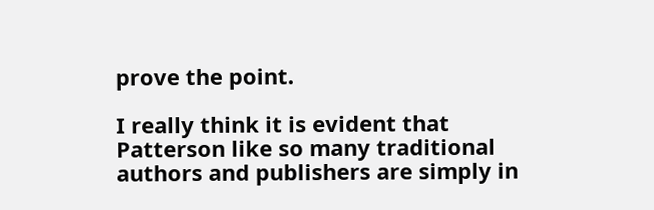prove the point.

I really think it is evident that Patterson like so many traditional authors and publishers are simply in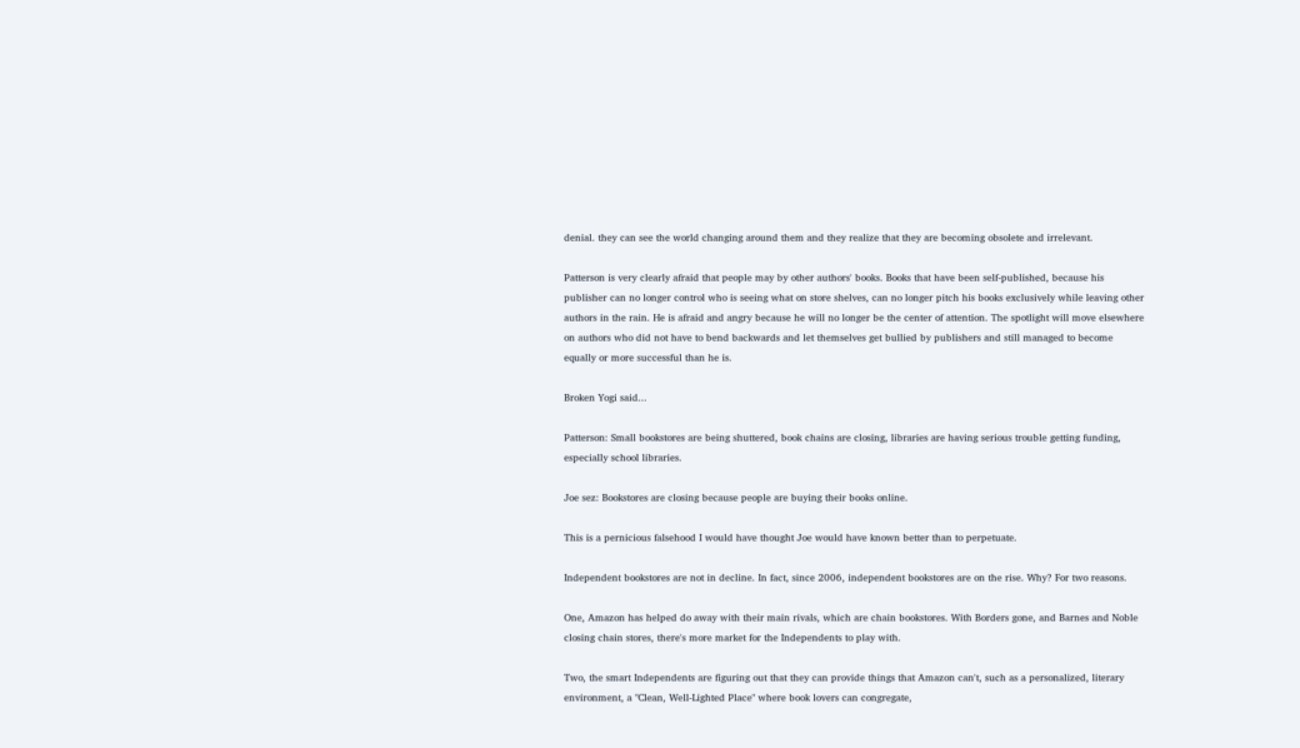denial. they can see the world changing around them and they realize that they are becoming obsolete and irrelevant.

Patterson is very clearly afraid that people may by other authors' books. Books that have been self-published, because his publisher can no longer control who is seeing what on store shelves, can no longer pitch his books exclusively while leaving other authors in the rain. He is afraid and angry because he will no longer be the center of attention. The spotlight will move elsewhere on authors who did not have to bend backwards and let themselves get bullied by publishers and still managed to become equally or more successful than he is.

Broken Yogi said...

Patterson: Small bookstores are being shuttered, book chains are closing, libraries are having serious trouble getting funding, especially school libraries.

Joe sez: Bookstores are closing because people are buying their books online.

This is a pernicious falsehood I would have thought Joe would have known better than to perpetuate.

Independent bookstores are not in decline. In fact, since 2006, independent bookstores are on the rise. Why? For two reasons.

One, Amazon has helped do away with their main rivals, which are chain bookstores. With Borders gone, and Barnes and Noble closing chain stores, there's more market for the Independents to play with.

Two, the smart Independents are figuring out that they can provide things that Amazon can't, such as a personalized, literary environment, a "Clean, Well-Lighted Place" where book lovers can congregate,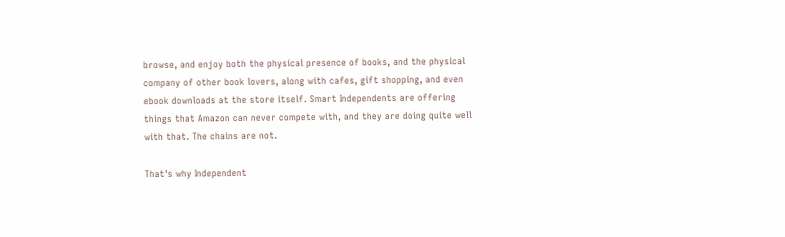browse, and enjoy both the physical presence of books, and the physical company of other book lovers, along with cafes, gift shopping, and even ebook downloads at the store itself. Smart Independents are offering things that Amazon can never compete with, and they are doing quite well with that. The chains are not.

That's why Independent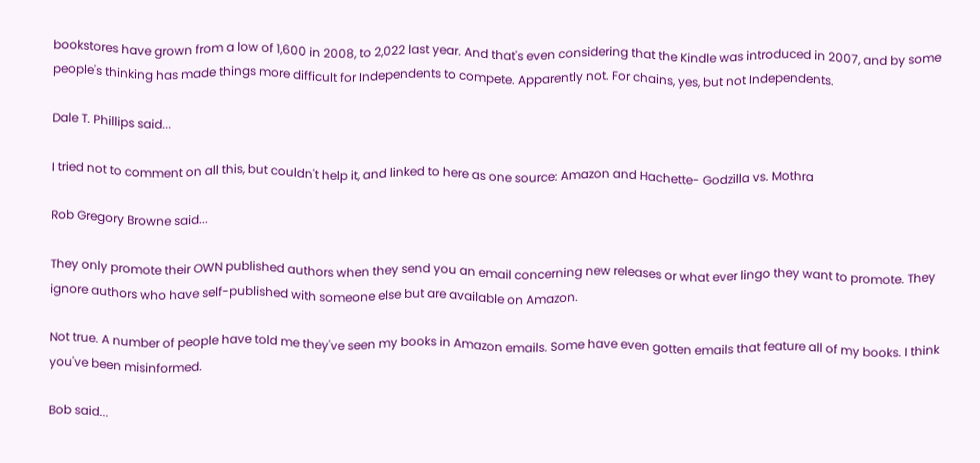bookstores have grown from a low of 1,600 in 2008, to 2,022 last year. And that's even considering that the Kindle was introduced in 2007, and by some people's thinking has made things more difficult for Independents to compete. Apparently not. For chains, yes, but not Independents.

Dale T. Phillips said...

I tried not to comment on all this, but couldn't help it, and linked to here as one source: Amazon and Hachette- Godzilla vs. Mothra

Rob Gregory Browne said...

They only promote their OWN published authors when they send you an email concerning new releases or what ever lingo they want to promote. They ignore authors who have self-published with someone else but are available on Amazon.

Not true. A number of people have told me they've seen my books in Amazon emails. Some have even gotten emails that feature all of my books. I think you've been misinformed.

Bob said...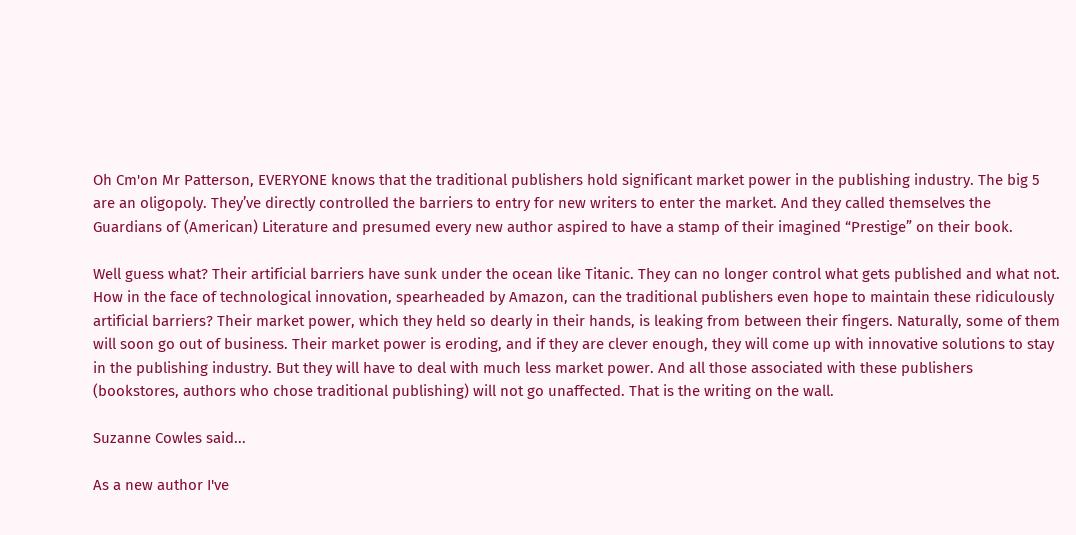Oh Cm'on Mr Patterson, EVERYONE knows that the traditional publishers hold significant market power in the publishing industry. The big 5 are an oligopoly. They’ve directly controlled the barriers to entry for new writers to enter the market. And they called themselves the Guardians of (American) Literature and presumed every new author aspired to have a stamp of their imagined “Prestige” on their book.

Well guess what? Their artificial barriers have sunk under the ocean like Titanic. They can no longer control what gets published and what not. How in the face of technological innovation, spearheaded by Amazon, can the traditional publishers even hope to maintain these ridiculously artificial barriers? Their market power, which they held so dearly in their hands, is leaking from between their fingers. Naturally, some of them will soon go out of business. Their market power is eroding, and if they are clever enough, they will come up with innovative solutions to stay in the publishing industry. But they will have to deal with much less market power. And all those associated with these publishers (bookstores, authors who chose traditional publishing) will not go unaffected. That is the writing on the wall.

Suzanne Cowles said...

As a new author I've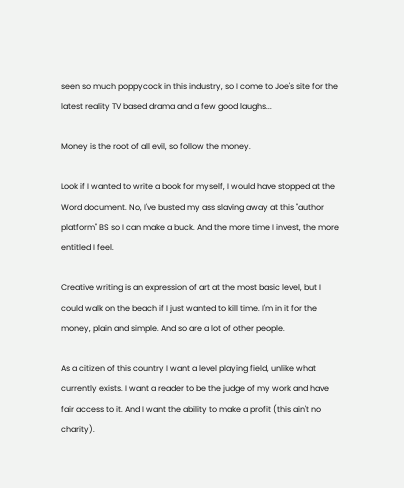seen so much poppycock in this industry, so I come to Joe's site for the latest reality TV based drama and a few good laughs...

Money is the root of all evil, so follow the money.

Look if I wanted to write a book for myself, I would have stopped at the Word document. No, I've busted my ass slaving away at this "author platform" BS so I can make a buck. And the more time I invest, the more entitled I feel.

Creative writing is an expression of art at the most basic level, but I could walk on the beach if I just wanted to kill time. I'm in it for the money, plain and simple. And so are a lot of other people.

As a citizen of this country I want a level playing field, unlike what currently exists. I want a reader to be the judge of my work and have fair access to it. And I want the ability to make a profit (this ain't no charity).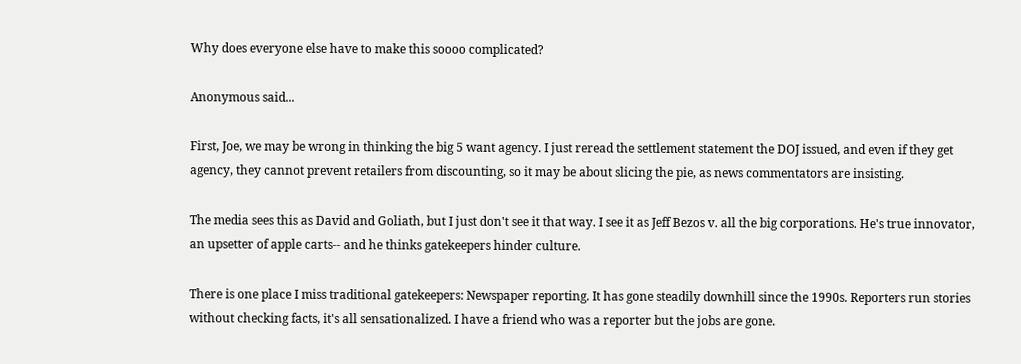Why does everyone else have to make this soooo complicated?

Anonymous said...

First, Joe, we may be wrong in thinking the big 5 want agency. I just reread the settlement statement the DOJ issued, and even if they get agency, they cannot prevent retailers from discounting, so it may be about slicing the pie, as news commentators are insisting.

The media sees this as David and Goliath, but I just don't see it that way. I see it as Jeff Bezos v. all the big corporations. He's true innovator, an upsetter of apple carts-- and he thinks gatekeepers hinder culture.

There is one place I miss traditional gatekeepers: Newspaper reporting. It has gone steadily downhill since the 1990s. Reporters run stories without checking facts, it's all sensationalized. I have a friend who was a reporter but the jobs are gone.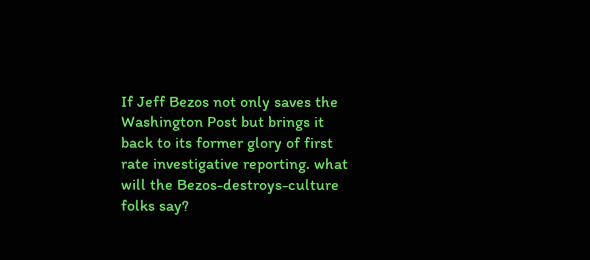If Jeff Bezos not only saves the Washington Post but brings it back to its former glory of first rate investigative reporting. what will the Bezos-destroys-culture folks say?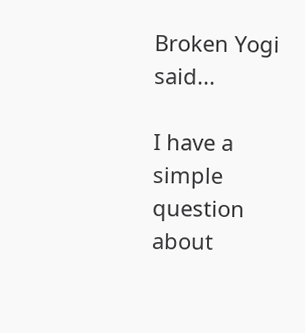Broken Yogi said...

I have a simple question about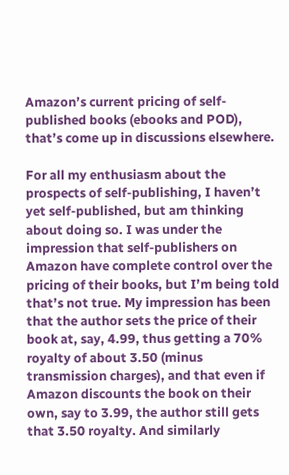Amazon’s current pricing of self-published books (ebooks and POD), that’s come up in discussions elsewhere.

For all my enthusiasm about the prospects of self-publishing, I haven’t yet self-published, but am thinking about doing so. I was under the impression that self-publishers on Amazon have complete control over the pricing of their books, but I’m being told that’s not true. My impression has been that the author sets the price of their book at, say, 4.99, thus getting a 70% royalty of about 3.50 (minus transmission charges), and that even if Amazon discounts the book on their own, say to 3.99, the author still gets that 3.50 royalty. And similarly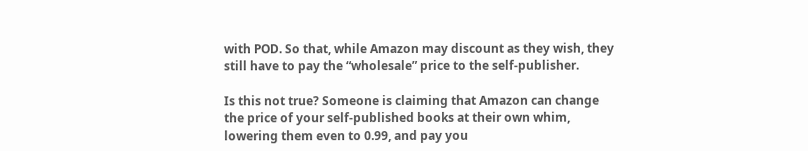with POD. So that, while Amazon may discount as they wish, they still have to pay the “wholesale” price to the self-publisher.

Is this not true? Someone is claiming that Amazon can change the price of your self-published books at their own whim, lowering them even to 0.99, and pay you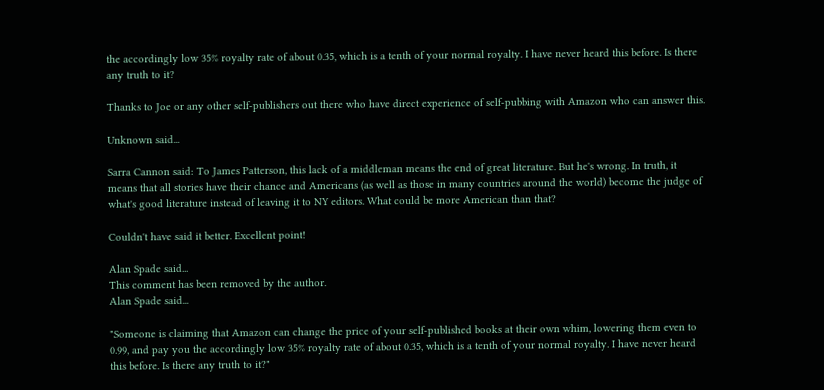the accordingly low 35% royalty rate of about 0.35, which is a tenth of your normal royalty. I have never heard this before. Is there any truth to it?

Thanks to Joe or any other self-publishers out there who have direct experience of self-pubbing with Amazon who can answer this.

Unknown said...

Sarra Cannon said: To James Patterson, this lack of a middleman means the end of great literature. But he's wrong. In truth, it means that all stories have their chance and Americans (as well as those in many countries around the world) become the judge of what's good literature instead of leaving it to NY editors. What could be more American than that?

Couldn't have said it better. Excellent point!

Alan Spade said...
This comment has been removed by the author.
Alan Spade said...

"Someone is claiming that Amazon can change the price of your self-published books at their own whim, lowering them even to 0.99, and pay you the accordingly low 35% royalty rate of about 0.35, which is a tenth of your normal royalty. I have never heard this before. Is there any truth to it?"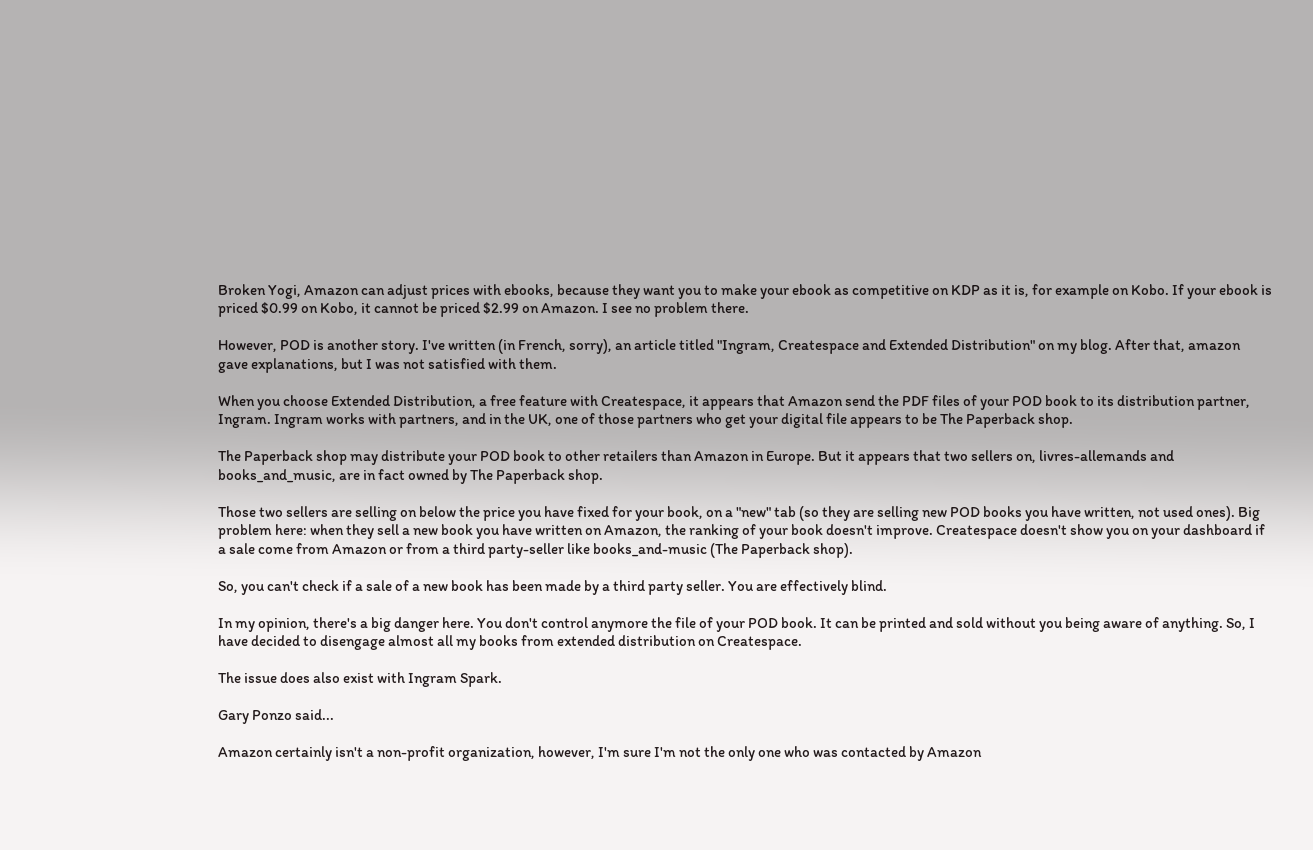Broken Yogi, Amazon can adjust prices with ebooks, because they want you to make your ebook as competitive on KDP as it is, for example on Kobo. If your ebook is priced $0.99 on Kobo, it cannot be priced $2.99 on Amazon. I see no problem there.

However, POD is another story. I've written (in French, sorry), an article titled "Ingram, Createspace and Extended Distribution" on my blog. After that, amazon gave explanations, but I was not satisfied with them.

When you choose Extended Distribution, a free feature with Createspace, it appears that Amazon send the PDF files of your POD book to its distribution partner, Ingram. Ingram works with partners, and in the UK, one of those partners who get your digital file appears to be The Paperback shop.

The Paperback shop may distribute your POD book to other retailers than Amazon in Europe. But it appears that two sellers on, livres-allemands and books_and_music, are in fact owned by The Paperback shop.

Those two sellers are selling on below the price you have fixed for your book, on a "new" tab (so they are selling new POD books you have written, not used ones). Big problem here: when they sell a new book you have written on Amazon, the ranking of your book doesn't improve. Createspace doesn't show you on your dashboard if a sale come from Amazon or from a third party-seller like books_and-music (The Paperback shop).

So, you can't check if a sale of a new book has been made by a third party seller. You are effectively blind.

In my opinion, there's a big danger here. You don't control anymore the file of your POD book. It can be printed and sold without you being aware of anything. So, I have decided to disengage almost all my books from extended distribution on Createspace.

The issue does also exist with Ingram Spark.

Gary Ponzo said...

Amazon certainly isn't a non-profit organization, however, I'm sure I'm not the only one who was contacted by Amazon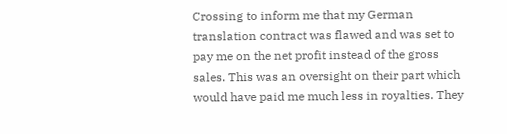Crossing to inform me that my German translation contract was flawed and was set to pay me on the net profit instead of the gross sales. This was an oversight on their part which would have paid me much less in royalties. They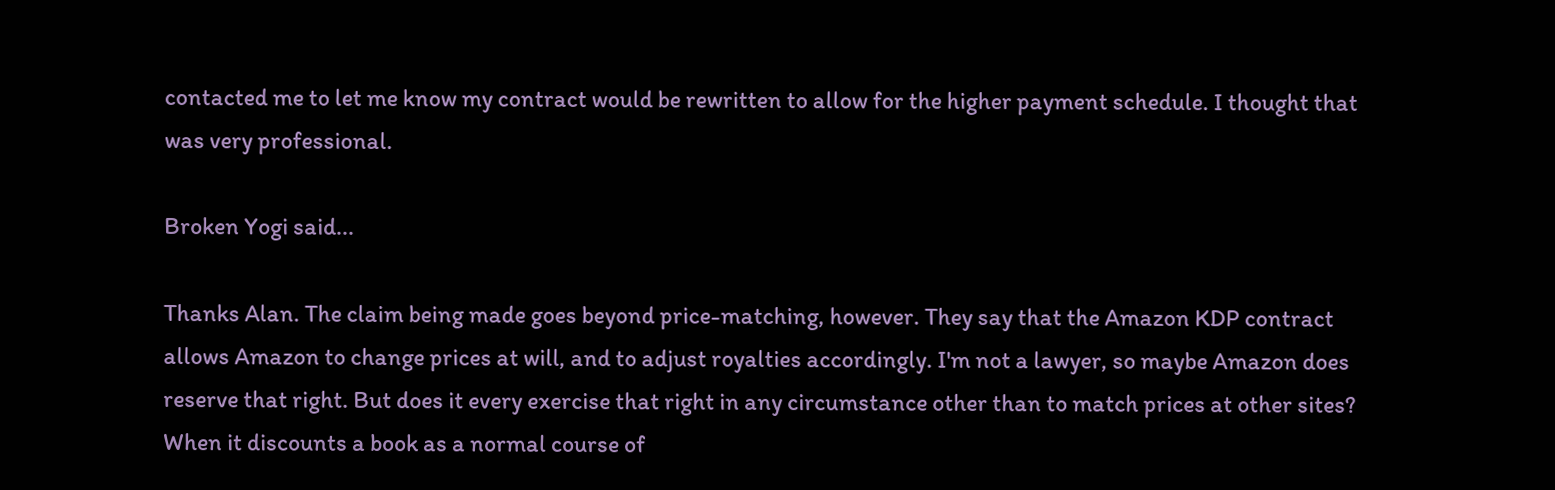contacted me to let me know my contract would be rewritten to allow for the higher payment schedule. I thought that was very professional.

Broken Yogi said...

Thanks Alan. The claim being made goes beyond price-matching, however. They say that the Amazon KDP contract allows Amazon to change prices at will, and to adjust royalties accordingly. I'm not a lawyer, so maybe Amazon does reserve that right. But does it every exercise that right in any circumstance other than to match prices at other sites? When it discounts a book as a normal course of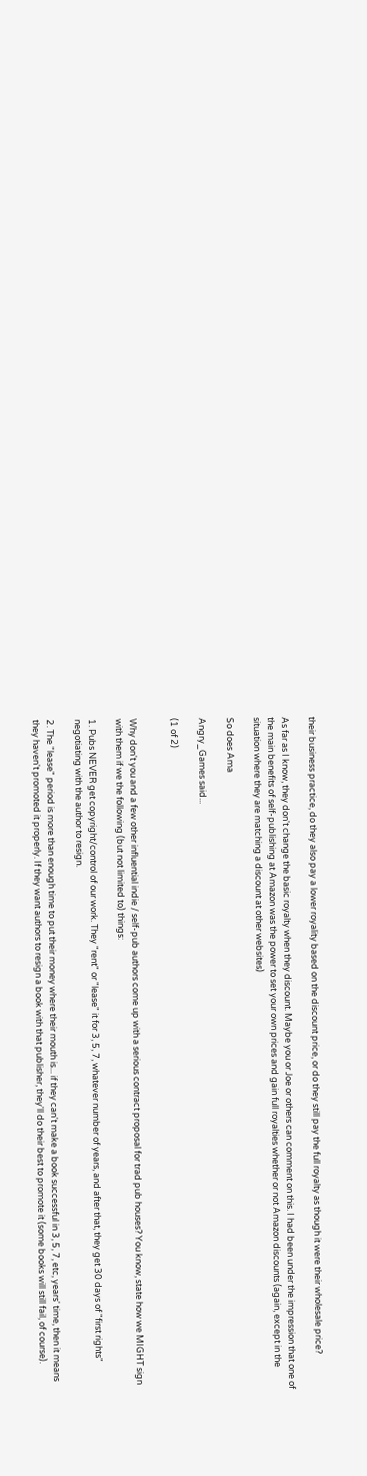their business practice, do they also pay a lower royality based on the discount price, or do they still pay the full royalty as though it were their wholesale price?

As far as I know, they don't change the basic royalty when they discount. Maybe you or Joe or others can comment on this. I had been under the impression that one of the main benefits of self-publishing at Amazon was the power to set your own prices and gain full royalties whether or not Amazon discounts (again, except in the situation where they are matching a discount at other websites)

So does Ama

Angry_Games said...

(1 of 2)


Why don't you and a few other influential indie / self-pub authors come up with a serious contract proposal for trad pub houses? You know, state how we MIGHT sign with them if we the following (but not limited to) things:

1. Pubs NEVER get copyright/control of our work. They "rent" or "lease" it for 3, 5, 7, whatever number of years, and after that, they get 30 days of "first rights" negotiating with the author to resign.

2. The "lease" period is more than enough time to put their money where their mouth is... if they can't make a book successful in 3, 5, 7, etc, years' time, then it means they haven't promoted it properly. If they want authors to resign a book with that publisher, they'll do their best to promote it (some books will still fail, of course).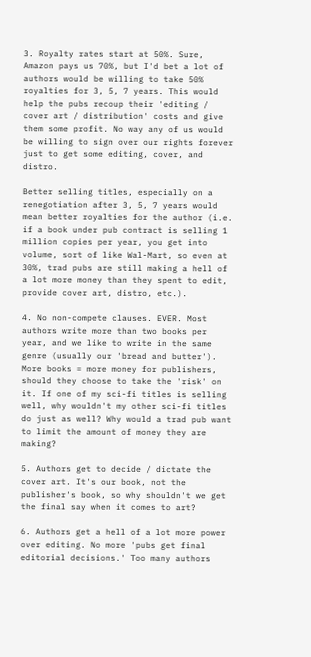3. Royalty rates start at 50%. Sure, Amazon pays us 70%, but I'd bet a lot of authors would be willing to take 50% royalties for 3, 5, 7 years. This would help the pubs recoup their 'editing / cover art / distribution' costs and give them some profit. No way any of us would be willing to sign over our rights forever just to get some editing, cover, and distro.

Better selling titles, especially on a renegotiation after 3, 5, 7 years would mean better royalties for the author (i.e. if a book under pub contract is selling 1 million copies per year, you get into volume, sort of like Wal-Mart, so even at 30%, trad pubs are still making a hell of a lot more money than they spent to edit, provide cover art, distro, etc.).

4. No non-compete clauses. EVER. Most authors write more than two books per year, and we like to write in the same genre (usually our 'bread and butter'). More books = more money for publishers, should they choose to take the 'risk' on it. If one of my sci-fi titles is selling well, why wouldn't my other sci-fi titles do just as well? Why would a trad pub want to limit the amount of money they are making?

5. Authors get to decide / dictate the cover art. It's our book, not the publisher's book, so why shouldn't we get the final say when it comes to art?

6. Authors get a hell of a lot more power over editing. No more 'pubs get final editorial decisions.' Too many authors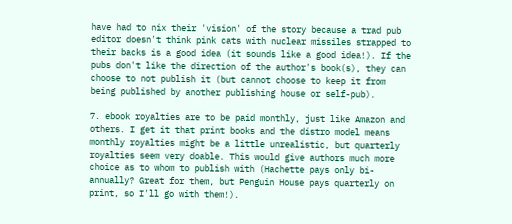have had to nix their 'vision' of the story because a trad pub editor doesn't think pink cats with nuclear missiles strapped to their backs is a good idea (it sounds like a good idea!). If the pubs don't like the direction of the author's book(s), they can choose to not publish it (but cannot choose to keep it from being published by another publishing house or self-pub).

7. ebook royalties are to be paid monthly, just like Amazon and others. I get it that print books and the distro model means monthly royalties might be a little unrealistic, but quarterly royalties seem very doable. This would give authors much more choice as to whom to publish with (Hachette pays only bi-annually? Great for them, but Penguin House pays quarterly on print, so I'll go with them!).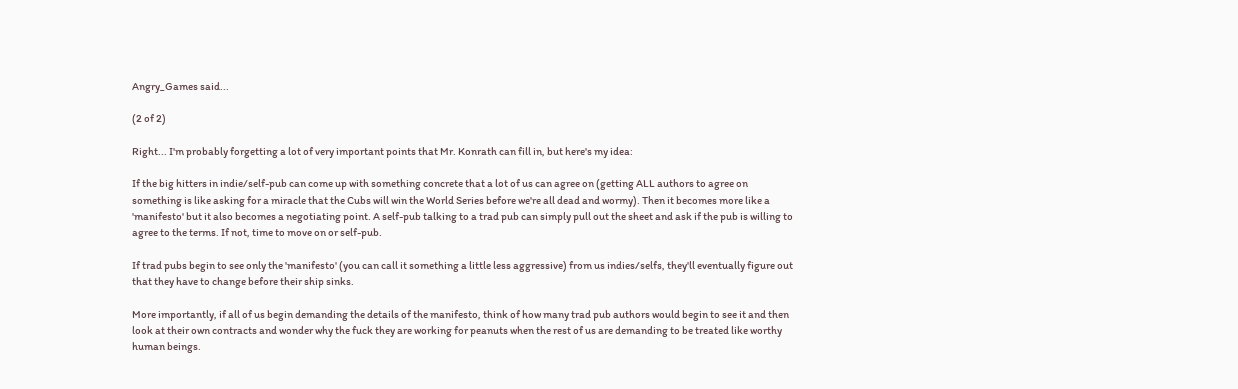Angry_Games said...

(2 of 2)

Right... I'm probably forgetting a lot of very important points that Mr. Konrath can fill in, but here's my idea:

If the big hitters in indie/self-pub can come up with something concrete that a lot of us can agree on (getting ALL authors to agree on something is like asking for a miracle that the Cubs will win the World Series before we're all dead and wormy). Then it becomes more like a 'manifesto' but it also becomes a negotiating point. A self-pub talking to a trad pub can simply pull out the sheet and ask if the pub is willing to agree to the terms. If not, time to move on or self-pub.

If trad pubs begin to see only the 'manifesto' (you can call it something a little less aggressive) from us indies/selfs, they'll eventually figure out that they have to change before their ship sinks.

More importantly, if all of us begin demanding the details of the manifesto, think of how many trad pub authors would begin to see it and then look at their own contracts and wonder why the fuck they are working for peanuts when the rest of us are demanding to be treated like worthy human beings.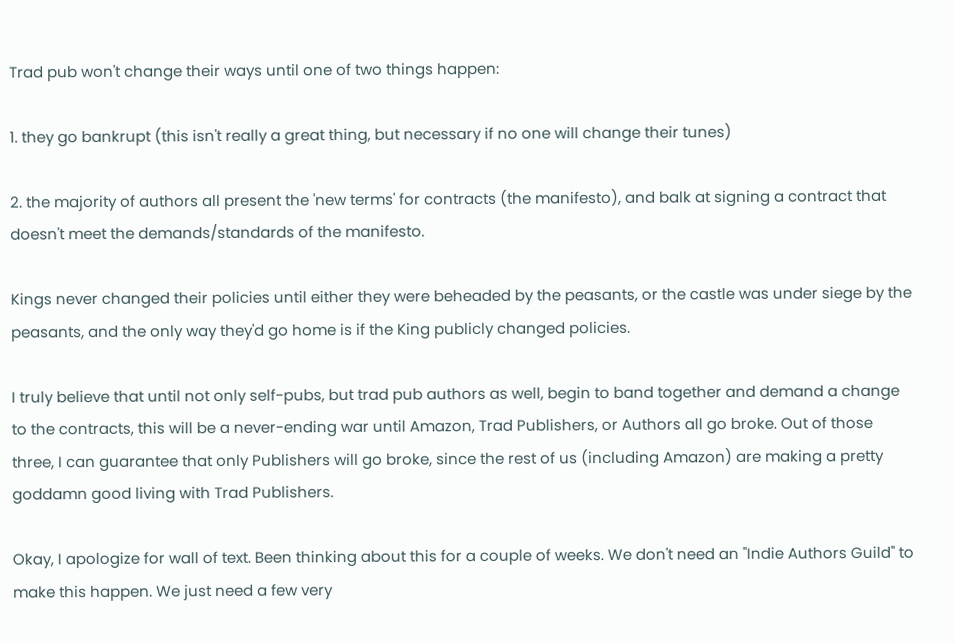Trad pub won't change their ways until one of two things happen:

1. they go bankrupt (this isn't really a great thing, but necessary if no one will change their tunes)

2. the majority of authors all present the 'new terms' for contracts (the manifesto), and balk at signing a contract that doesn't meet the demands/standards of the manifesto.

Kings never changed their policies until either they were beheaded by the peasants, or the castle was under siege by the peasants, and the only way they'd go home is if the King publicly changed policies.

I truly believe that until not only self-pubs, but trad pub authors as well, begin to band together and demand a change to the contracts, this will be a never-ending war until Amazon, Trad Publishers, or Authors all go broke. Out of those three, I can guarantee that only Publishers will go broke, since the rest of us (including Amazon) are making a pretty goddamn good living with Trad Publishers.

Okay, I apologize for wall of text. Been thinking about this for a couple of weeks. We don't need an "Indie Authors Guild" to make this happen. We just need a few very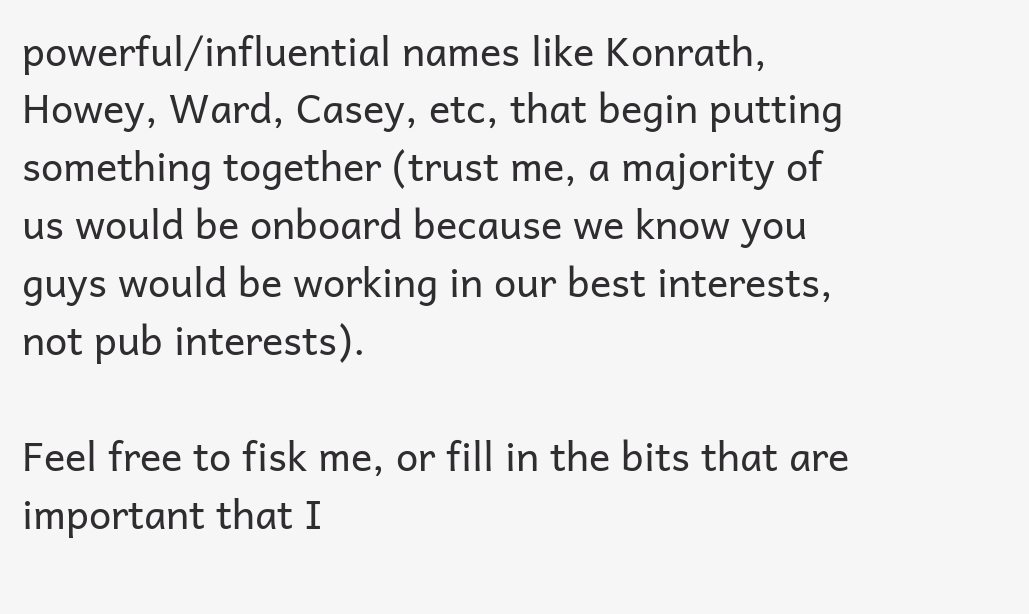powerful/influential names like Konrath, Howey, Ward, Casey, etc, that begin putting something together (trust me, a majority of us would be onboard because we know you guys would be working in our best interests, not pub interests).

Feel free to fisk me, or fill in the bits that are important that I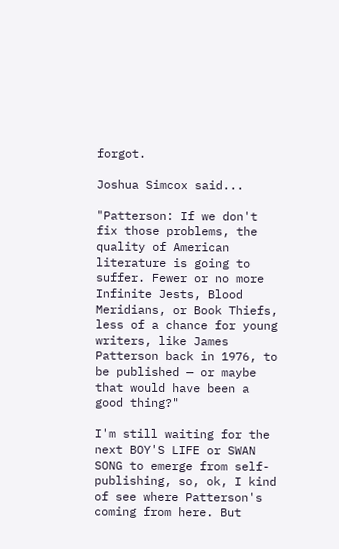forgot.

Joshua Simcox said...

"Patterson: If we don't fix those problems, the quality of American literature is going to suffer. Fewer or no more Infinite Jests, Blood Meridians, or Book Thiefs, less of a chance for young writers, like James Patterson back in 1976, to be published — or maybe that would have been a good thing?"

I'm still waiting for the next BOY'S LIFE or SWAN SONG to emerge from self-publishing, so, ok, I kind of see where Patterson's coming from here. But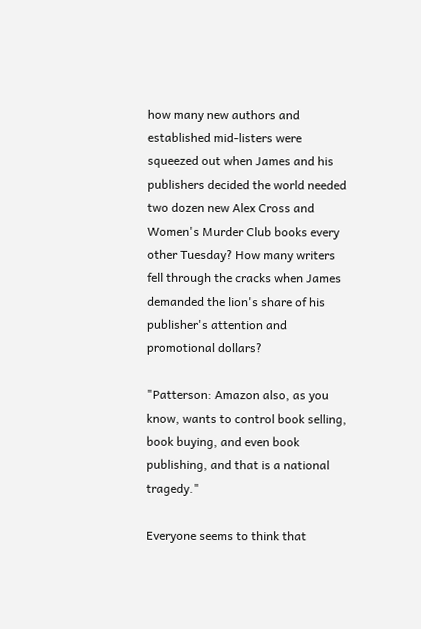how many new authors and established mid-listers were squeezed out when James and his publishers decided the world needed two dozen new Alex Cross and Women's Murder Club books every other Tuesday? How many writers fell through the cracks when James demanded the lion's share of his publisher's attention and promotional dollars?

"Patterson: Amazon also, as you know, wants to control book selling, book buying, and even book publishing, and that is a national tragedy."

Everyone seems to think that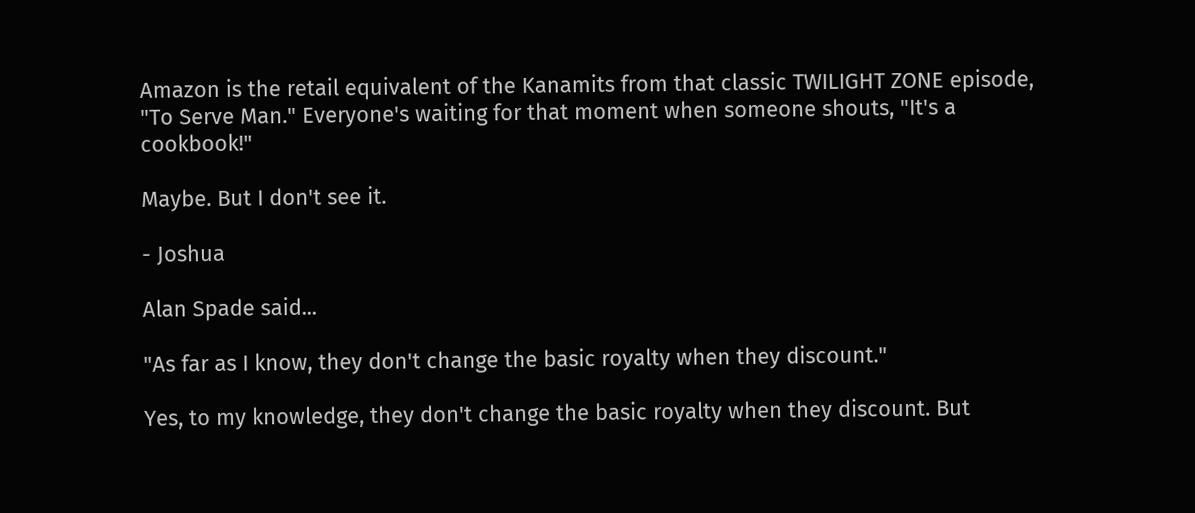Amazon is the retail equivalent of the Kanamits from that classic TWILIGHT ZONE episode, "To Serve Man." Everyone's waiting for that moment when someone shouts, "It's a cookbook!"

Maybe. But I don't see it.

- Joshua

Alan Spade said...

"As far as I know, they don't change the basic royalty when they discount."

Yes, to my knowledge, they don't change the basic royalty when they discount. But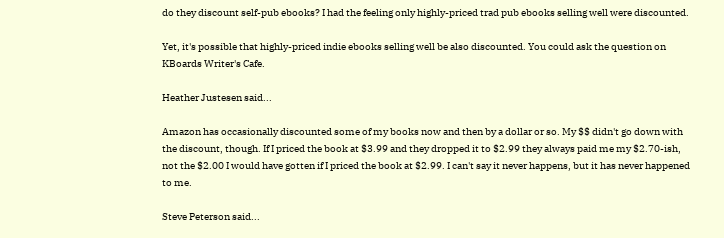do they discount self-pub ebooks? I had the feeling only highly-priced trad pub ebooks selling well were discounted.

Yet, it's possible that highly-priced indie ebooks selling well be also discounted. You could ask the question on KBoards Writer's Cafe.

Heather Justesen said...

Amazon has occasionally discounted some of my books now and then by a dollar or so. My $$ didn't go down with the discount, though. If I priced the book at $3.99 and they dropped it to $2.99 they always paid me my $2.70-ish, not the $2.00 I would have gotten if I priced the book at $2.99. I can't say it never happens, but it has never happened to me.

Steve Peterson said...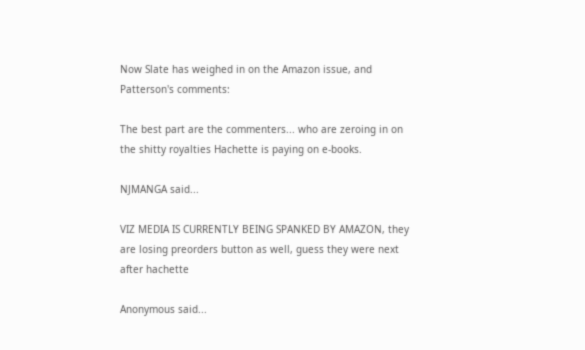Now Slate has weighed in on the Amazon issue, and Patterson's comments:

The best part are the commenters... who are zeroing in on the shitty royalties Hachette is paying on e-books.

NJMANGA said...

VIZ MEDIA IS CURRENTLY BEING SPANKED BY AMAZON, they are losing preorders button as well, guess they were next after hachette

Anonymous said...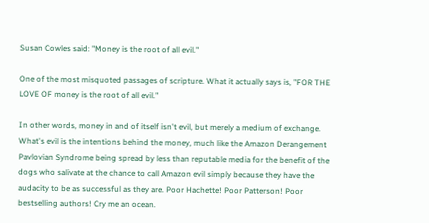Susan Cowles said: "Money is the root of all evil."

One of the most misquoted passages of scripture. What it actually says is, "FOR THE LOVE OF money is the root of all evil."

In other words, money in and of itself isn't evil, but merely a medium of exchange. What's evil is the intentions behind the money, much like the Amazon Derangement Pavlovian Syndrome being spread by less than reputable media for the benefit of the dogs who salivate at the chance to call Amazon evil simply because they have the audacity to be as successful as they are. Poor Hachette! Poor Patterson! Poor bestselling authors! Cry me an ocean.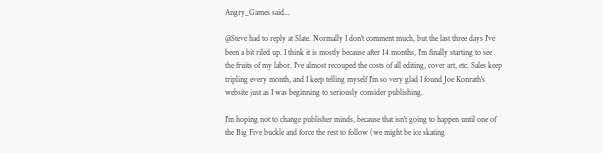Angry_Games said...

@Steve had to reply at Slate. Normally I don't comment much, but the last three days I've been a bit riled up. I think it is mostly because after 14 months, I'm finally starting to see the fruits of my labor. I've almost recouped the costs of all editing, cover art, etc. Sales keep tripling every month, and I keep telling myself I'm so very glad I found Joe Konrath's website just as I was beginning to seriously consider publishing.

I'm hoping not to change publisher minds, because that isn't going to happen until one of the Big Five buckle and force the rest to follow (we might be ice skating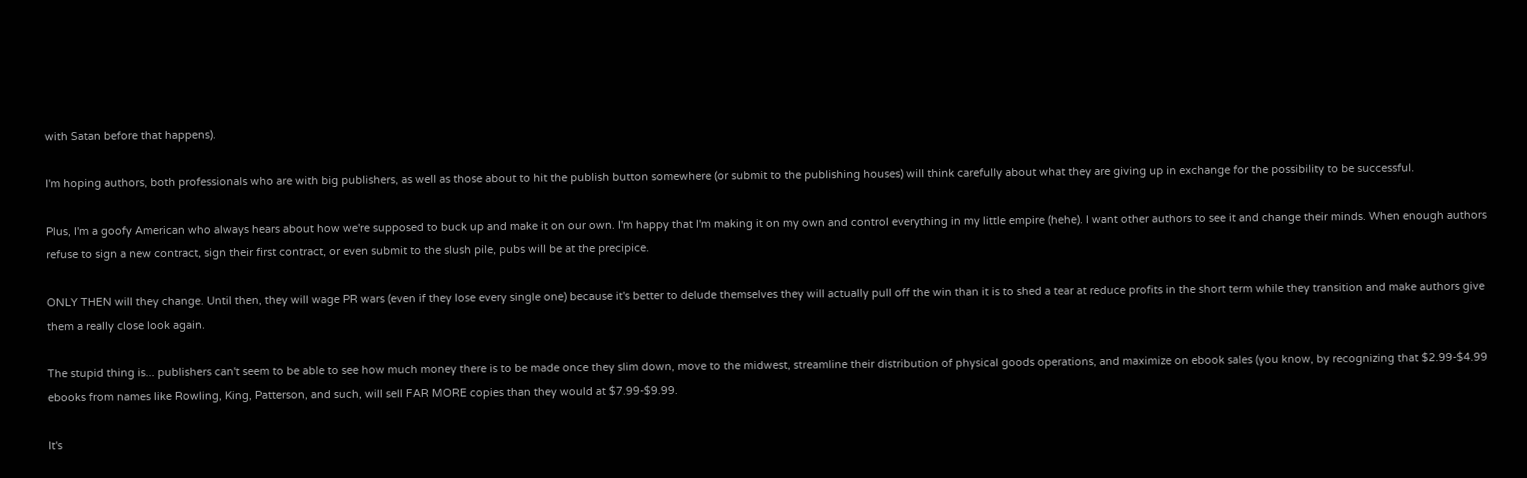with Satan before that happens).

I'm hoping authors, both professionals who are with big publishers, as well as those about to hit the publish button somewhere (or submit to the publishing houses) will think carefully about what they are giving up in exchange for the possibility to be successful.

Plus, I'm a goofy American who always hears about how we're supposed to buck up and make it on our own. I'm happy that I'm making it on my own and control everything in my little empire (hehe). I want other authors to see it and change their minds. When enough authors refuse to sign a new contract, sign their first contract, or even submit to the slush pile, pubs will be at the precipice.

ONLY THEN will they change. Until then, they will wage PR wars (even if they lose every single one) because it's better to delude themselves they will actually pull off the win than it is to shed a tear at reduce profits in the short term while they transition and make authors give them a really close look again.

The stupid thing is... publishers can't seem to be able to see how much money there is to be made once they slim down, move to the midwest, streamline their distribution of physical goods operations, and maximize on ebook sales (you know, by recognizing that $2.99-$4.99 ebooks from names like Rowling, King, Patterson, and such, will sell FAR MORE copies than they would at $7.99-$9.99.

It's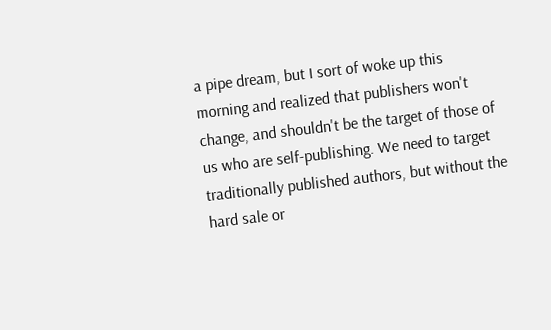a pipe dream, but I sort of woke up this morning and realized that publishers won't change, and shouldn't be the target of those of us who are self-publishing. We need to target traditionally published authors, but without the hard sale or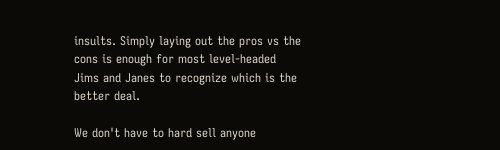insults. Simply laying out the pros vs the cons is enough for most level-headed Jims and Janes to recognize which is the better deal.

We don't have to hard sell anyone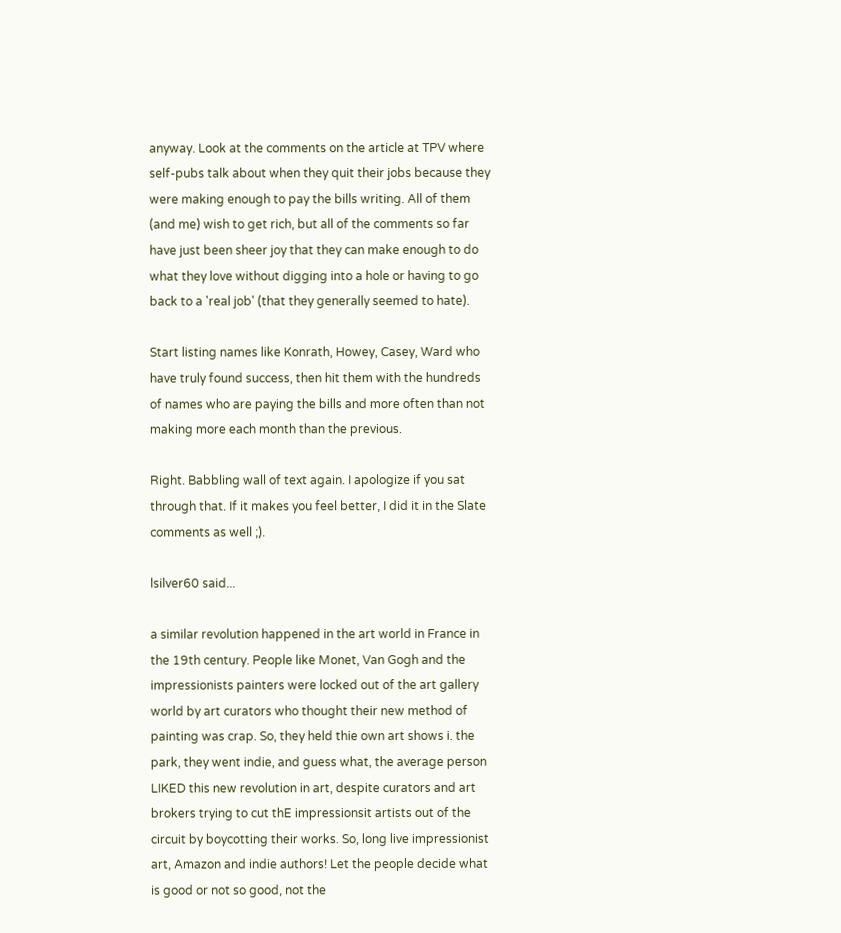anyway. Look at the comments on the article at TPV where self-pubs talk about when they quit their jobs because they were making enough to pay the bills writing. All of them (and me) wish to get rich, but all of the comments so far have just been sheer joy that they can make enough to do what they love without digging into a hole or having to go back to a 'real job' (that they generally seemed to hate).

Start listing names like Konrath, Howey, Casey, Ward who have truly found success, then hit them with the hundreds of names who are paying the bills and more often than not making more each month than the previous.

Right. Babbling wall of text again. I apologize if you sat through that. If it makes you feel better, I did it in the Slate comments as well ;).

lsilver60 said...

a similar revolution happened in the art world in France in the 19th century. People like Monet, Van Gogh and the impressionists painters were locked out of the art gallery world by art curators who thought their new method of painting was crap. So, they held thie own art shows i. the park, they went indie, and guess what, the average person LIKED this new revolution in art, despite curators and art brokers trying to cut thE impressionsit artists out of the circuit by boycotting their works. So, long live impressionist art, Amazon and indie authors! Let the people decide what is good or not so good, not the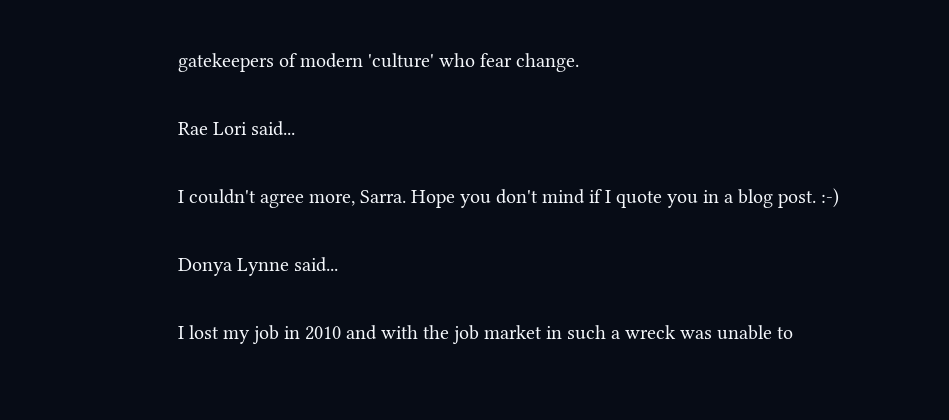gatekeepers of modern 'culture' who fear change.

Rae Lori said...

I couldn't agree more, Sarra. Hope you don't mind if I quote you in a blog post. :-)

Donya Lynne said...

I lost my job in 2010 and with the job market in such a wreck was unable to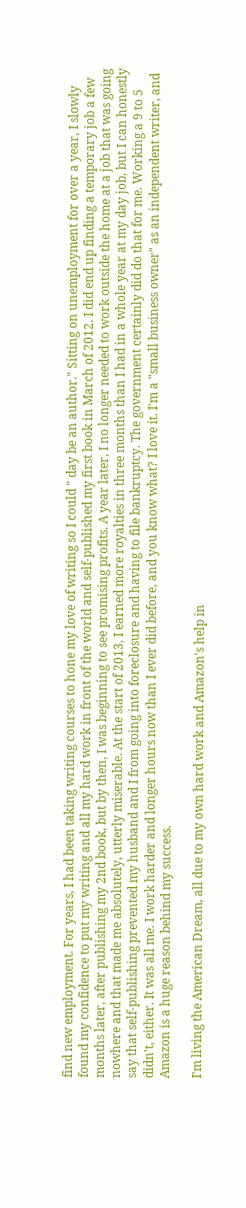find new employment. For years, I had been taking writing courses to hone my love of writing so I could " day be an author." Sitting on unemployment for over a year, I slowly found my confidence to put my writing and all my hard work in front of the world and self-published my first book in March of 2012. I did end up finding a temporary job a few months later, after publishing my 2nd book, but by then, I was beginning to see promising profits. A year later, I no longer needed to work outside the home at a job that was going nowhere and that made me absolutely, utterly miserable. At the start of 2013, I earned more royalties in three months than I had in a whole year at my day job, but I can honestly say that self-publishing prevented my husband and I from going into foreclosure and having to file bankruptcy. The government certainly did do that for me. Working a 9 to 5 didn't, either. It was all me. I work harder and longer hours now than I ever did before, and you know what? I love it. I'm a "small business owner" as an independent writer, and Amazon is a huge reason behind my success.

I'm living the American Dream, all due to my own hard work and Amazon's help in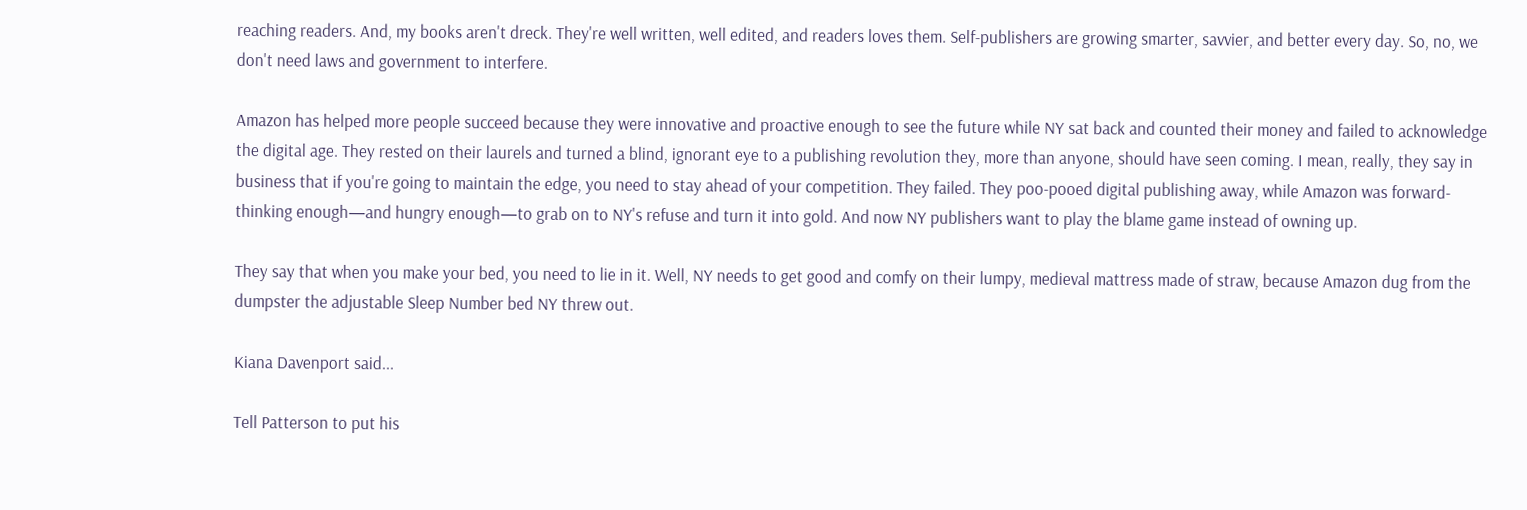reaching readers. And, my books aren't dreck. They're well written, well edited, and readers loves them. Self-publishers are growing smarter, savvier, and better every day. So, no, we don't need laws and government to interfere.

Amazon has helped more people succeed because they were innovative and proactive enough to see the future while NY sat back and counted their money and failed to acknowledge the digital age. They rested on their laurels and turned a blind, ignorant eye to a publishing revolution they, more than anyone, should have seen coming. I mean, really, they say in business that if you're going to maintain the edge, you need to stay ahead of your competition. They failed. They poo-pooed digital publishing away, while Amazon was forward-thinking enough—and hungry enough—to grab on to NY's refuse and turn it into gold. And now NY publishers want to play the blame game instead of owning up.

They say that when you make your bed, you need to lie in it. Well, NY needs to get good and comfy on their lumpy, medieval mattress made of straw, because Amazon dug from the dumpster the adjustable Sleep Number bed NY threw out.

Kiana Davenport said...

Tell Patterson to put his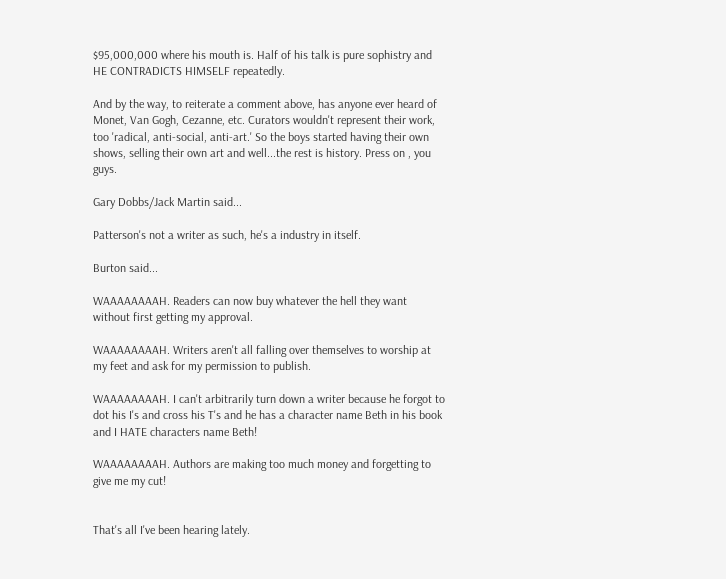$95,000,000 where his mouth is. Half of his talk is pure sophistry and HE CONTRADICTS HIMSELF repeatedly.

And by the way, to reiterate a comment above, has anyone ever heard of Monet, Van Gogh, Cezanne, etc. Curators wouldn't represent their work, too 'radical, anti-social, anti-art.' So the boys started having their own shows, selling their own art and well...the rest is history. Press on , you guys.

Gary Dobbs/Jack Martin said...

Patterson's not a writer as such, he's a industry in itself.

Burton said...

WAAAAAAAAH. Readers can now buy whatever the hell they want without first getting my approval.

WAAAAAAAAH. Writers aren't all falling over themselves to worship at my feet and ask for my permission to publish.

WAAAAAAAAH. I can't arbitrarily turn down a writer because he forgot to dot his I's and cross his T's and he has a character name Beth in his book and I HATE characters name Beth!

WAAAAAAAAH. Authors are making too much money and forgetting to give me my cut!


That's all I've been hearing lately.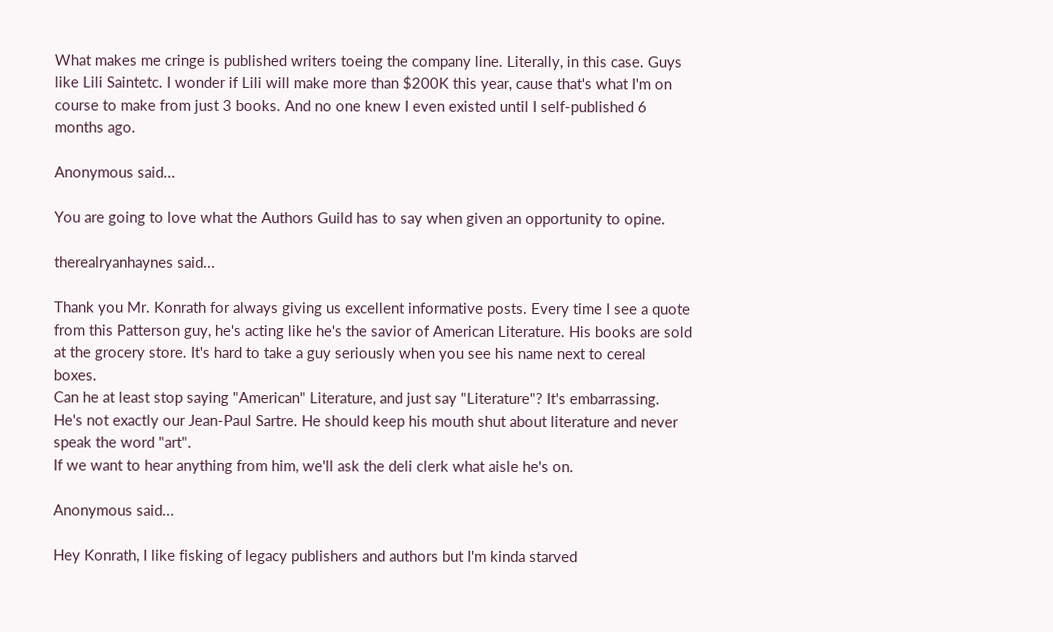What makes me cringe is published writers toeing the company line. Literally, in this case. Guys like Lili Saintetc. I wonder if Lili will make more than $200K this year, cause that's what I'm on course to make from just 3 books. And no one knew I even existed until I self-published 6 months ago.

Anonymous said...

You are going to love what the Authors Guild has to say when given an opportunity to opine.

therealryanhaynes said...

Thank you Mr. Konrath for always giving us excellent informative posts. Every time I see a quote from this Patterson guy, he's acting like he's the savior of American Literature. His books are sold at the grocery store. It's hard to take a guy seriously when you see his name next to cereal boxes.
Can he at least stop saying "American" Literature, and just say "Literature"? It's embarrassing. He's not exactly our Jean-Paul Sartre. He should keep his mouth shut about literature and never speak the word "art".
If we want to hear anything from him, we'll ask the deli clerk what aisle he's on.

Anonymous said...

Hey Konrath, I like fisking of legacy publishers and authors but I'm kinda starved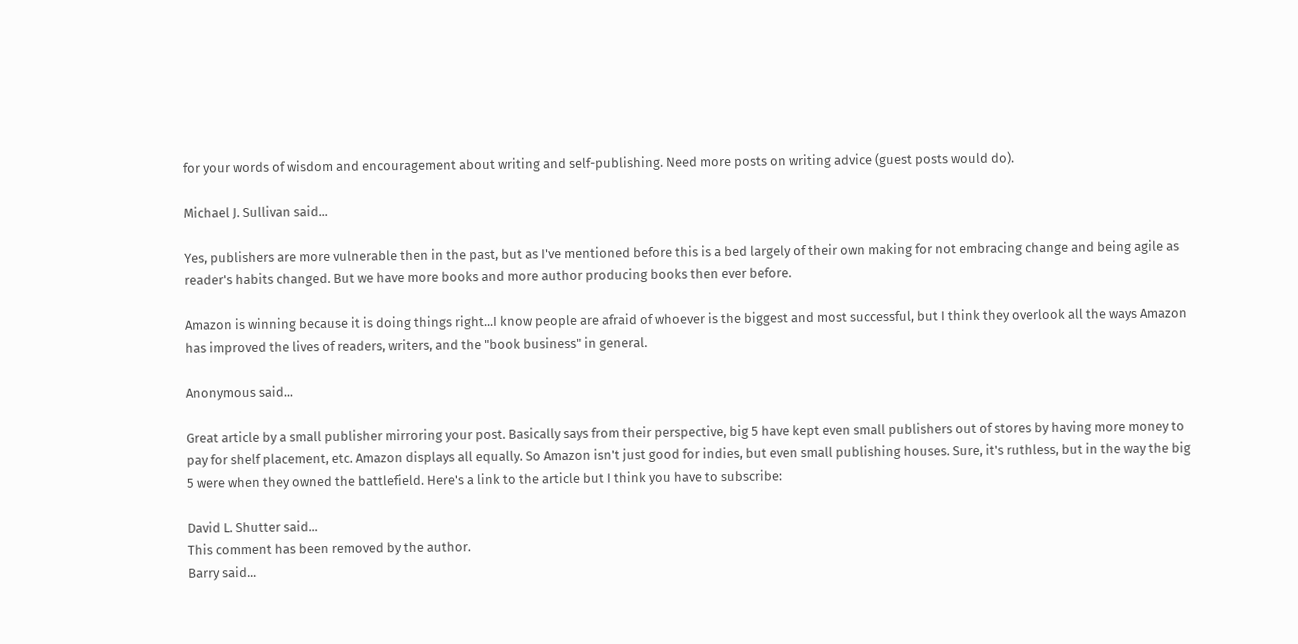for your words of wisdom and encouragement about writing and self-publishing. Need more posts on writing advice (guest posts would do).

Michael J. Sullivan said...

Yes, publishers are more vulnerable then in the past, but as I've mentioned before this is a bed largely of their own making for not embracing change and being agile as reader's habits changed. But we have more books and more author producing books then ever before.

Amazon is winning because it is doing things right...I know people are afraid of whoever is the biggest and most successful, but I think they overlook all the ways Amazon has improved the lives of readers, writers, and the "book business" in general.

Anonymous said...

Great article by a small publisher mirroring your post. Basically says from their perspective, big 5 have kept even small publishers out of stores by having more money to pay for shelf placement, etc. Amazon displays all equally. So Amazon isn't just good for indies, but even small publishing houses. Sure, it's ruthless, but in the way the big 5 were when they owned the battlefield. Here's a link to the article but I think you have to subscribe:

David L. Shutter said...
This comment has been removed by the author.
Barry said...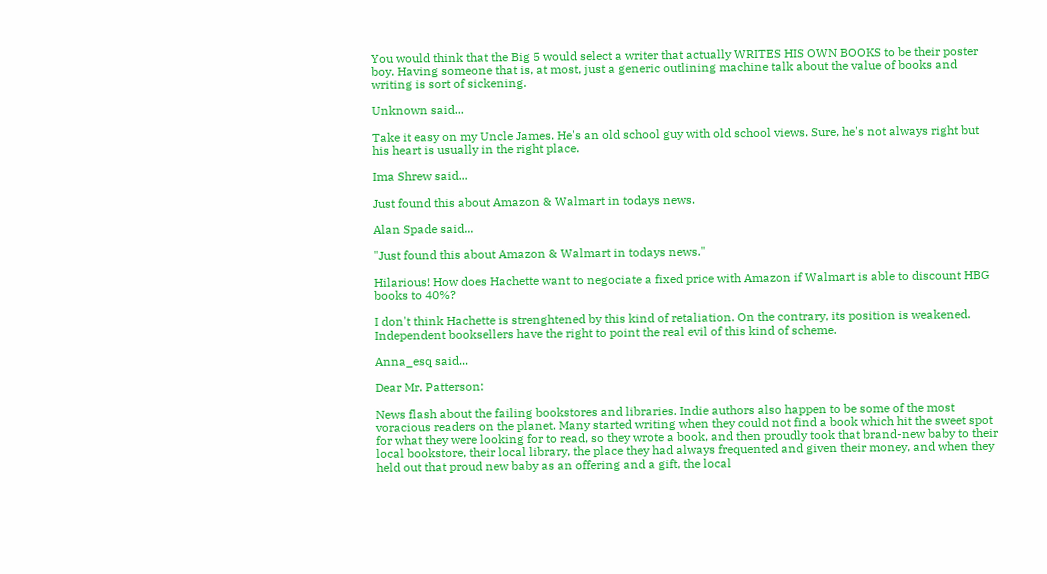You would think that the Big 5 would select a writer that actually WRITES HIS OWN BOOKS to be their poster boy. Having someone that is, at most, just a generic outlining machine talk about the value of books and writing is sort of sickening.

Unknown said...

Take it easy on my Uncle James. He's an old school guy with old school views. Sure, he's not always right but his heart is usually in the right place.

Ima Shrew said...

Just found this about Amazon & Walmart in todays news.

Alan Spade said...

"Just found this about Amazon & Walmart in todays news."

Hilarious! How does Hachette want to negociate a fixed price with Amazon if Walmart is able to discount HBG books to 40%?

I don't think Hachette is strenghtened by this kind of retaliation. On the contrary, its position is weakened. Independent booksellers have the right to point the real evil of this kind of scheme.

Anna_esq said...

Dear Mr. Patterson:

News flash about the failing bookstores and libraries. Indie authors also happen to be some of the most voracious readers on the planet. Many started writing when they could not find a book which hit the sweet spot for what they were looking for to read, so they wrote a book, and then proudly took that brand-new baby to their local bookstore, their local library, the place they had always frequented and given their money, and when they held out that proud new baby as an offering and a gift, the local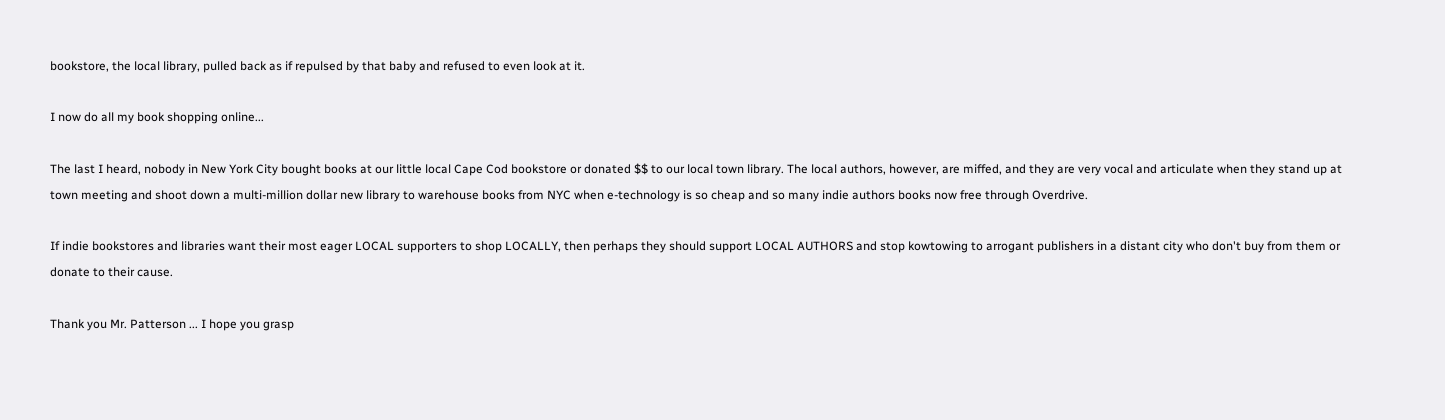bookstore, the local library, pulled back as if repulsed by that baby and refused to even look at it.

I now do all my book shopping online...

The last I heard, nobody in New York City bought books at our little local Cape Cod bookstore or donated $$ to our local town library. The local authors, however, are miffed, and they are very vocal and articulate when they stand up at town meeting and shoot down a multi-million dollar new library to warehouse books from NYC when e-technology is so cheap and so many indie authors books now free through Overdrive.

If indie bookstores and libraries want their most eager LOCAL supporters to shop LOCALLY, then perhaps they should support LOCAL AUTHORS and stop kowtowing to arrogant publishers in a distant city who don't buy from them or donate to their cause.

Thank you Mr. Patterson ... I hope you grasp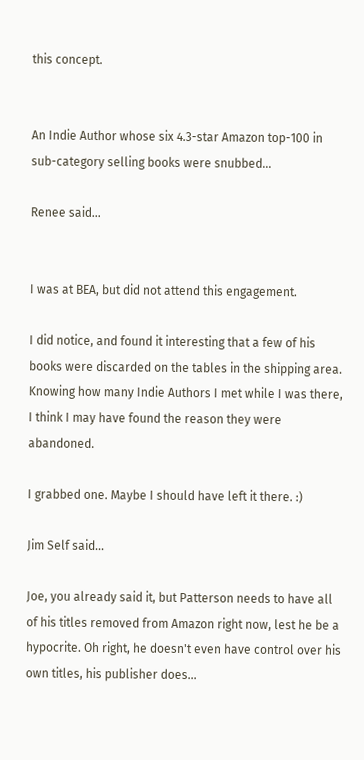this concept.


An Indie Author whose six 4.3-star Amazon top-100 in sub-category selling books were snubbed...

Renee said...


I was at BEA, but did not attend this engagement.

I did notice, and found it interesting that a few of his books were discarded on the tables in the shipping area. Knowing how many Indie Authors I met while I was there, I think I may have found the reason they were abandoned.

I grabbed one. Maybe I should have left it there. :)

Jim Self said...

Joe, you already said it, but Patterson needs to have all of his titles removed from Amazon right now, lest he be a hypocrite. Oh right, he doesn't even have control over his own titles, his publisher does...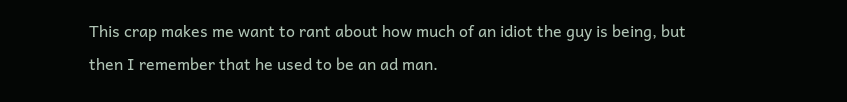This crap makes me want to rant about how much of an idiot the guy is being, but then I remember that he used to be an ad man.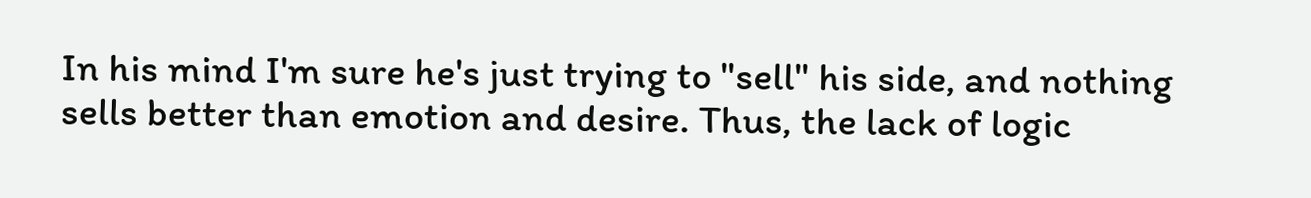In his mind I'm sure he's just trying to "sell" his side, and nothing sells better than emotion and desire. Thus, the lack of logic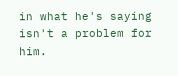in what he's saying isn't a problem for him.